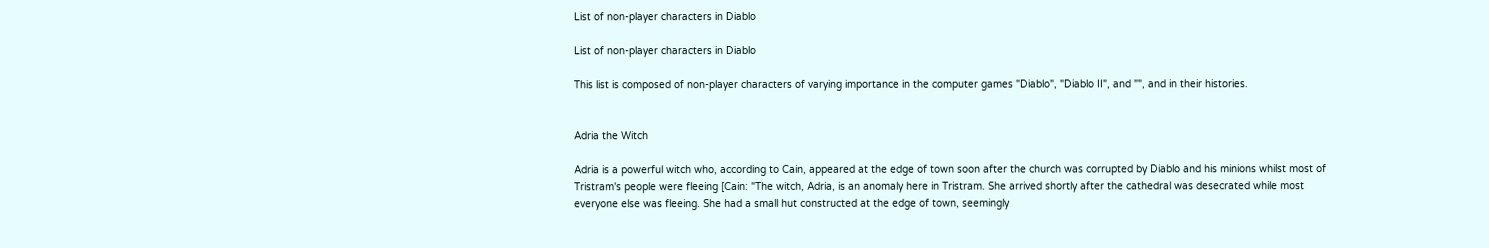List of non-player characters in Diablo

List of non-player characters in Diablo

This list is composed of non-player characters of varying importance in the computer games "Diablo", "Diablo II", and "", and in their histories.


Adria the Witch

Adria is a powerful witch who, according to Cain, appeared at the edge of town soon after the church was corrupted by Diablo and his minions whilst most of Tristram's people were fleeing [Cain: "The witch, Adria, is an anomaly here in Tristram. She arrived shortly after the cathedral was desecrated while most everyone else was fleeing. She had a small hut constructed at the edge of town, seemingly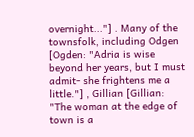overnight..."] . Many of the townsfolk, including Odgen [Ogden: "Adria is wise beyond her years, but I must admit- she frightens me a little."] , Gillian [Gillian: "The woman at the edge of town is a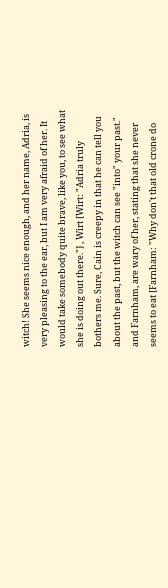witch! She seems nice enough, and her name, Adria, is very pleasing to the ear, but I am very afraid of her. It would take somebody quite brave, like you, to see what she is doing out there."] , Wirt [Wirt: "Adria truly bothers me. Sure, Cain is creepy in that he can tell you about the past, but the witch can see "into" your past." and Farnham, are wary of her, stating that she never seems to eat [Farnham: "Why don't that old crone do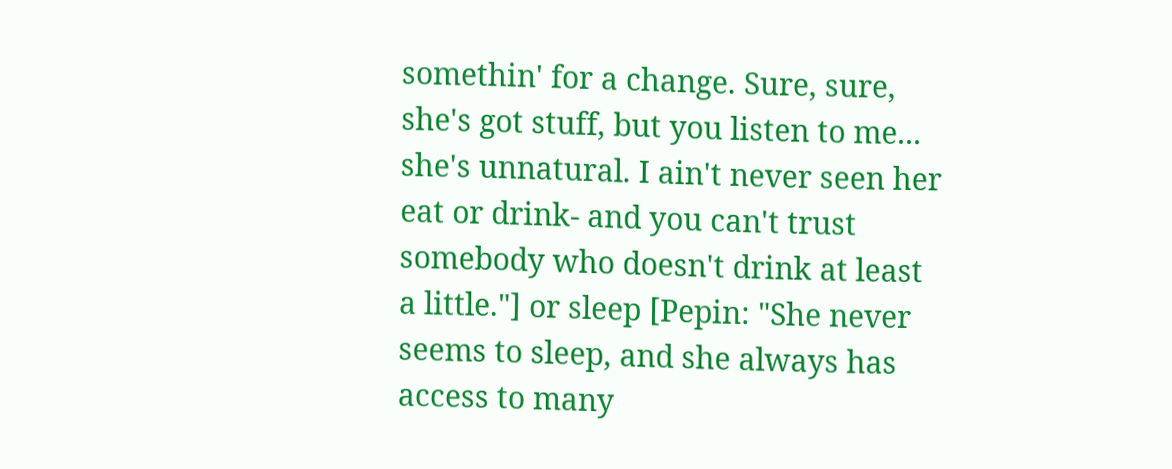somethin' for a change. Sure, sure, she's got stuff, but you listen to me... she's unnatural. I ain't never seen her eat or drink- and you can't trust somebody who doesn't drink at least a little."] or sleep [Pepin: "She never seems to sleep, and she always has access to many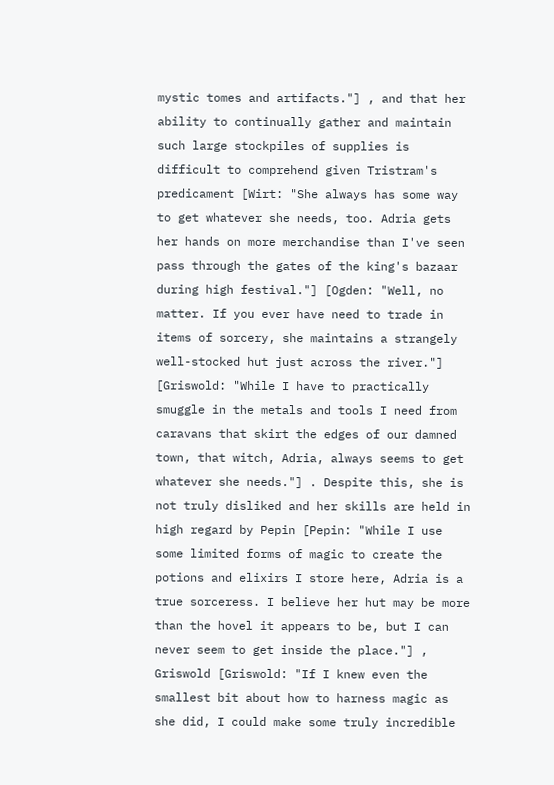mystic tomes and artifacts."] , and that her ability to continually gather and maintain such large stockpiles of supplies is difficult to comprehend given Tristram's predicament [Wirt: "She always has some way to get whatever she needs, too. Adria gets her hands on more merchandise than I've seen pass through the gates of the king's bazaar during high festival."] [Ogden: "Well, no matter. If you ever have need to trade in items of sorcery, she maintains a strangely well-stocked hut just across the river."] [Griswold: "While I have to practically smuggle in the metals and tools I need from caravans that skirt the edges of our damned town, that witch, Adria, always seems to get whatever she needs."] . Despite this, she is not truly disliked and her skills are held in high regard by Pepin [Pepin: "While I use some limited forms of magic to create the potions and elixirs I store here, Adria is a true sorceress. I believe her hut may be more than the hovel it appears to be, but I can never seem to get inside the place."] , Griswold [Griswold: "If I knew even the smallest bit about how to harness magic as she did, I could make some truly incredible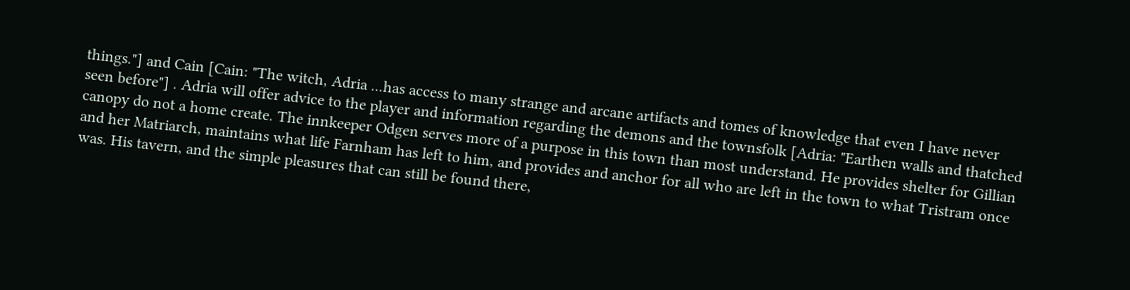things."] and Cain [Cain: "The witch, Adria ...has access to many strange and arcane artifacts and tomes of knowledge that even I have never seen before"] . Adria will offer advice to the player and information regarding the demons and the townsfolk [Adria: "Earthen walls and thatched canopy do not a home create. The innkeeper Odgen serves more of a purpose in this town than most understand. He provides shelter for Gillian and her Matriarch, maintains what life Farnham has left to him, and provides and anchor for all who are left in the town to what Tristram once was. His tavern, and the simple pleasures that can still be found there,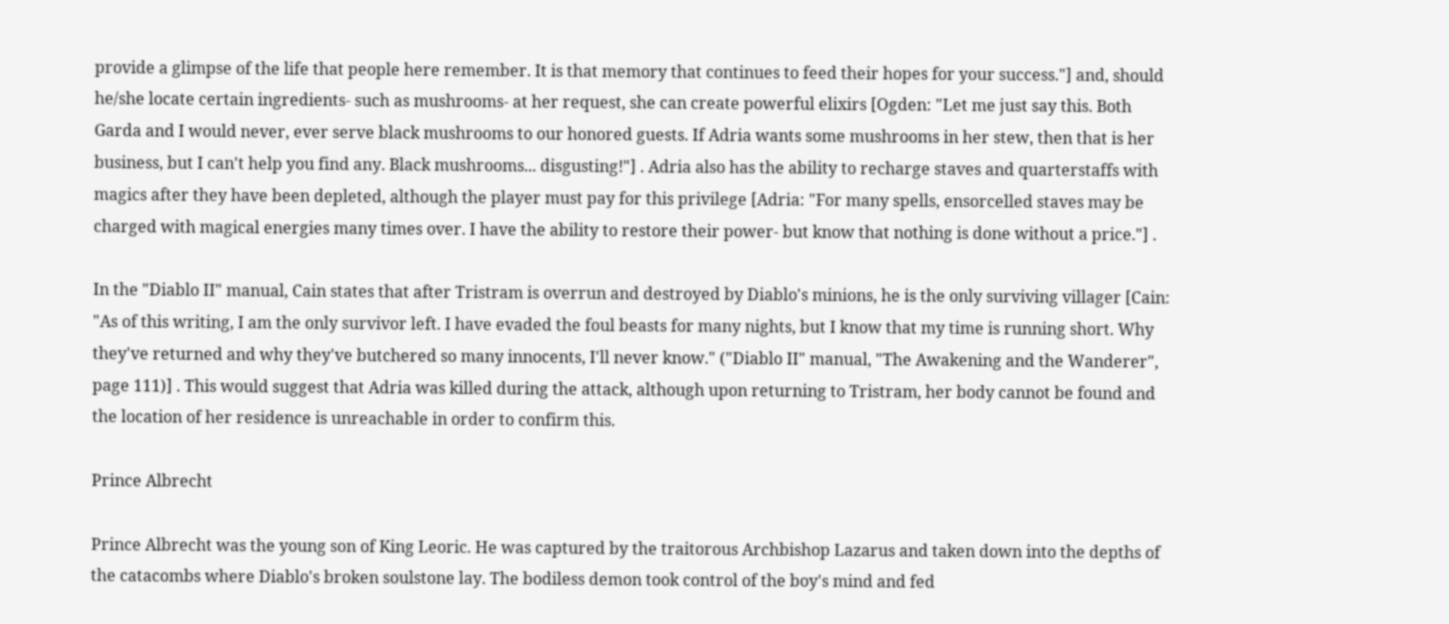provide a glimpse of the life that people here remember. It is that memory that continues to feed their hopes for your success."] and, should he/she locate certain ingredients- such as mushrooms- at her request, she can create powerful elixirs [Ogden: "Let me just say this. Both Garda and I would never, ever serve black mushrooms to our honored guests. If Adria wants some mushrooms in her stew, then that is her business, but I can't help you find any. Black mushrooms... disgusting!"] . Adria also has the ability to recharge staves and quarterstaffs with magics after they have been depleted, although the player must pay for this privilege [Adria: "For many spells, ensorcelled staves may be charged with magical energies many times over. I have the ability to restore their power- but know that nothing is done without a price."] .

In the "Diablo II" manual, Cain states that after Tristram is overrun and destroyed by Diablo's minions, he is the only surviving villager [Cain: "As of this writing, I am the only survivor left. I have evaded the foul beasts for many nights, but I know that my time is running short. Why they've returned and why they've butchered so many innocents, I'll never know." ("Diablo II" manual, "The Awakening and the Wanderer", page 111)] . This would suggest that Adria was killed during the attack, although upon returning to Tristram, her body cannot be found and the location of her residence is unreachable in order to confirm this.

Prince Albrecht

Prince Albrecht was the young son of King Leoric. He was captured by the traitorous Archbishop Lazarus and taken down into the depths of the catacombs where Diablo's broken soulstone lay. The bodiless demon took control of the boy's mind and fed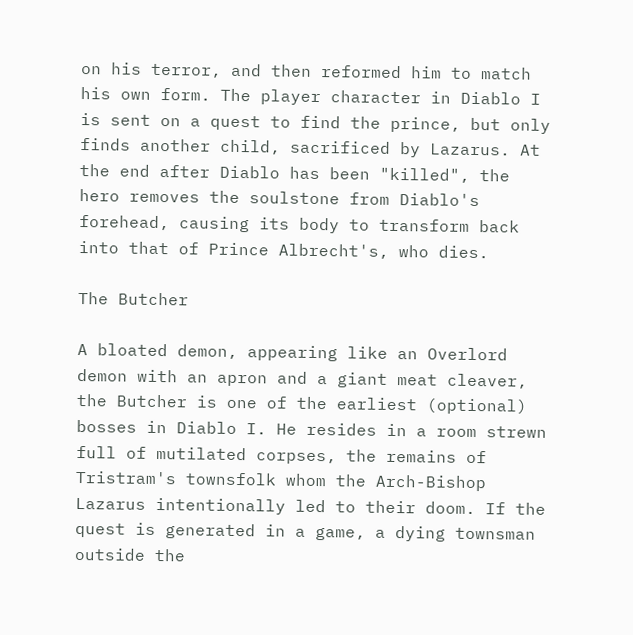on his terror, and then reformed him to match his own form. The player character in Diablo I is sent on a quest to find the prince, but only finds another child, sacrificed by Lazarus. At the end after Diablo has been "killed", the hero removes the soulstone from Diablo's forehead, causing its body to transform back into that of Prince Albrecht's, who dies.

The Butcher

A bloated demon, appearing like an Overlord demon with an apron and a giant meat cleaver, the Butcher is one of the earliest (optional) bosses in Diablo I. He resides in a room strewn full of mutilated corpses, the remains of Tristram's townsfolk whom the Arch-Bishop Lazarus intentionally led to their doom. If the quest is generated in a game, a dying townsman outside the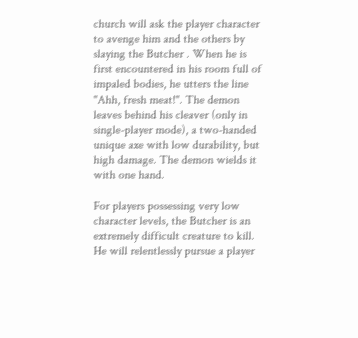church will ask the player character to avenge him and the others by slaying the Butcher . When he is first encountered in his room full of impaled bodies, he utters the line "Ahh, fresh meat!". The demon leaves behind his cleaver (only in single-player mode), a two-handed unique axe with low durability, but high damage. The demon wields it with one hand.

For players possessing very low character levels, the Butcher is an extremely difficult creature to kill. He will relentlessly pursue a player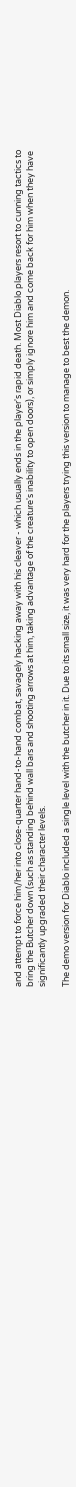and attempt to force him/her into close-quarter hand-to-hand combat, savagely hacking away with his cleaver - which usually ends in the player's rapid death. Most Diablo players resort to cunning tactics to bring the Butcher down (such as standing behind wall bars and shooting arrows at him, taking advantage of the creature's inability to open doors), or simply ignore him and come back for him when they have significantly upgraded their character levels.

The demo version for Diablo included a single level with the butcher in it. Due to its small size, it was very hard for the players trying this version to manage to best the demon.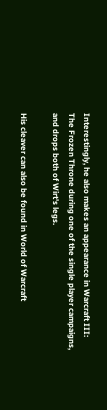Interestingly, he also makes an appearance in Warcraft III: The Frozen Throne during one of the single player campaigns, and drops both of Wirt's legs.

His cleaver can also be found in World of Warcraft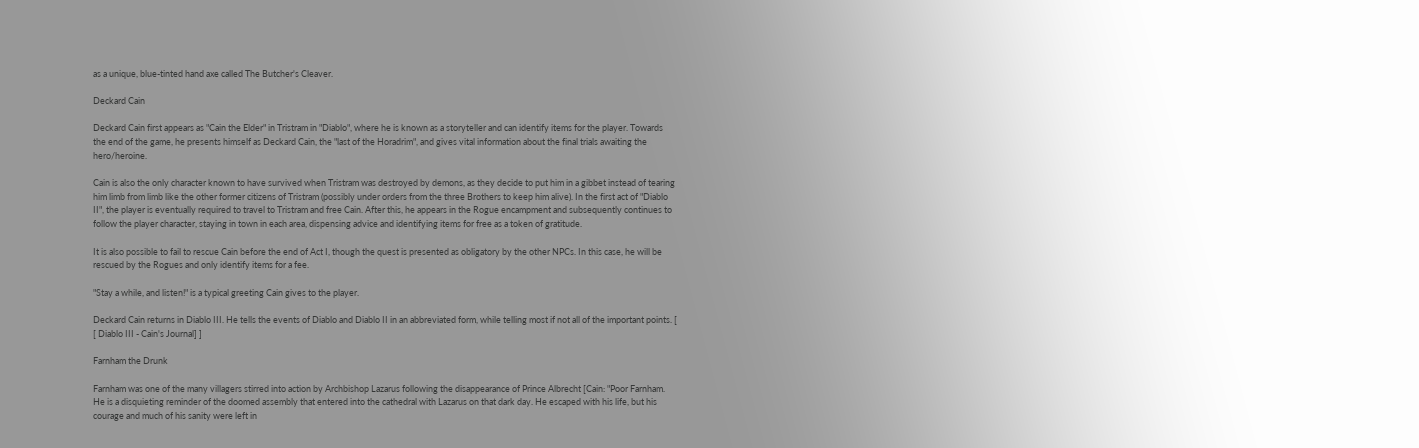as a unique, blue-tinted hand axe called The Butcher's Cleaver.

Deckard Cain

Deckard Cain first appears as "Cain the Elder" in Tristram in "Diablo", where he is known as a storyteller and can identify items for the player. Towards the end of the game, he presents himself as Deckard Cain, the "last of the Horadrim", and gives vital information about the final trials awaiting the hero/heroine.

Cain is also the only character known to have survived when Tristram was destroyed by demons, as they decide to put him in a gibbet instead of tearing him limb from limb like the other former citizens of Tristram (possibly under orders from the three Brothers to keep him alive). In the first act of "Diablo II", the player is eventually required to travel to Tristram and free Cain. After this, he appears in the Rogue encampment and subsequently continues to follow the player character, staying in town in each area, dispensing advice and identifying items for free as a token of gratitude.

It is also possible to fail to rescue Cain before the end of Act I, though the quest is presented as obligatory by the other NPCs. In this case, he will be rescued by the Rogues and only identify items for a fee.

"Stay a while, and listen!" is a typical greeting Cain gives to the player.

Deckard Cain returns in Diablo III. He tells the events of Diablo and Diablo II in an abbreviated form, while telling most if not all of the important points. [ [ Diablo III - Cain's Journal] ]

Farnham the Drunk

Farnham was one of the many villagers stirred into action by Archbishop Lazarus following the disappearance of Prince Albrecht [Cain: "Poor Farnham. He is a disquieting reminder of the doomed assembly that entered into the cathedral with Lazarus on that dark day. He escaped with his life, but his courage and much of his sanity were left in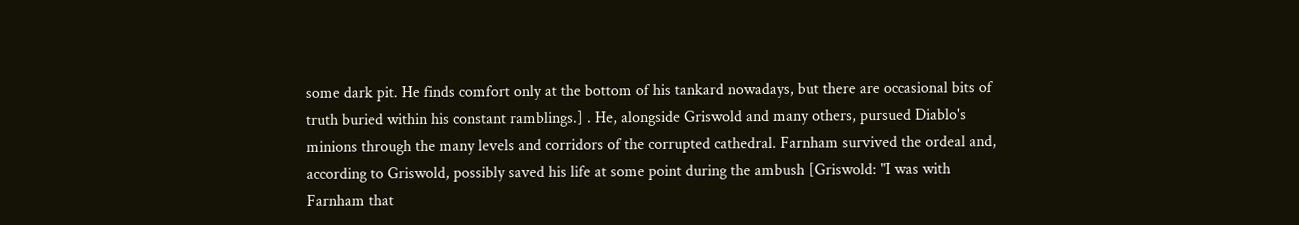some dark pit. He finds comfort only at the bottom of his tankard nowadays, but there are occasional bits of truth buried within his constant ramblings.] . He, alongside Griswold and many others, pursued Diablo's minions through the many levels and corridors of the corrupted cathedral. Farnham survived the ordeal and, according to Griswold, possibly saved his life at some point during the ambush [Griswold: "I was with Farnham that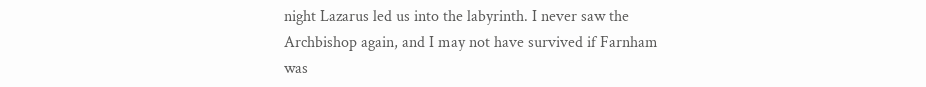night Lazarus led us into the labyrinth. I never saw the Archbishop again, and I may not have survived if Farnham was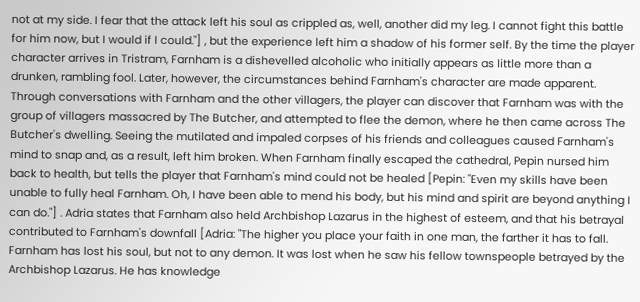not at my side. I fear that the attack left his soul as crippled as, well, another did my leg. I cannot fight this battle for him now, but I would if I could."] , but the experience left him a shadow of his former self. By the time the player character arrives in Tristram, Farnham is a dishevelled alcoholic who initially appears as little more than a drunken, rambling fool. Later, however, the circumstances behind Farnham's character are made apparent. Through conversations with Farnham and the other villagers, the player can discover that Farnham was with the group of villagers massacred by The Butcher, and attempted to flee the demon, where he then came across The Butcher's dwelling. Seeing the mutilated and impaled corpses of his friends and colleagues caused Farnham's mind to snap and, as a result, left him broken. When Farnham finally escaped the cathedral, Pepin nursed him back to health, but tells the player that Farnham's mind could not be healed [Pepin: "Even my skills have been unable to fully heal Farnham. Oh, I have been able to mend his body, but his mind and spirit are beyond anything I can do."] . Adria states that Farnham also held Archbishop Lazarus in the highest of esteem, and that his betrayal contributed to Farnham's downfall [Adria: "The higher you place your faith in one man, the farther it has to fall. Farnham has lost his soul, but not to any demon. It was lost when he saw his fellow townspeople betrayed by the Archbishop Lazarus. He has knowledge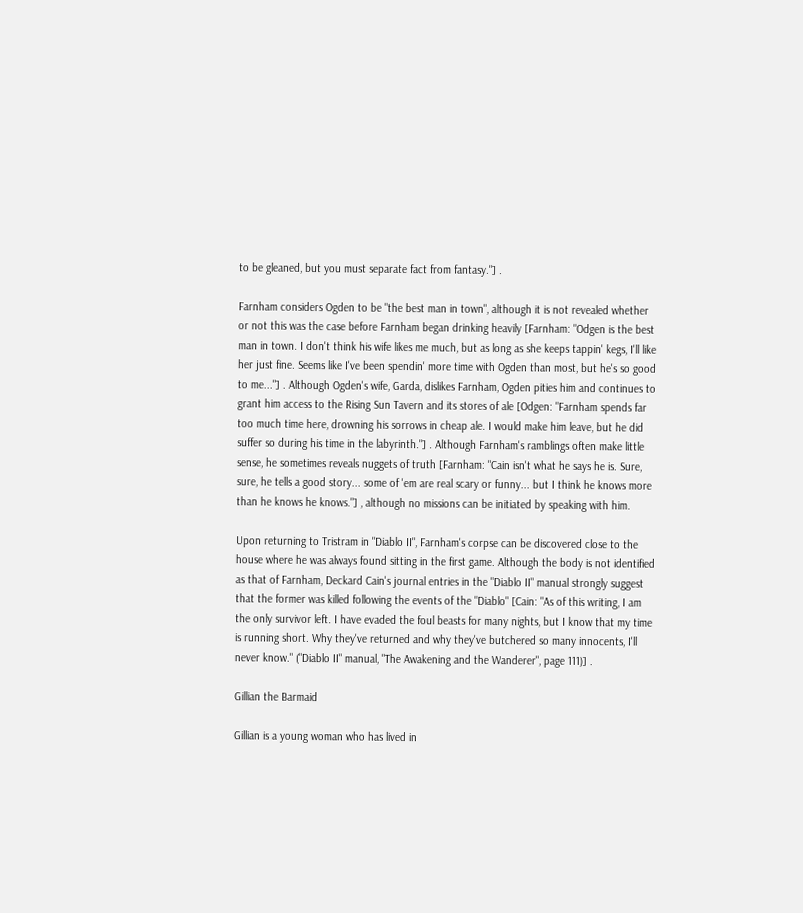to be gleaned, but you must separate fact from fantasy."] .

Farnham considers Ogden to be "the best man in town", although it is not revealed whether or not this was the case before Farnham began drinking heavily [Farnham: "Odgen is the best man in town. I don't think his wife likes me much, but as long as she keeps tappin' kegs, I'll like her just fine. Seems like I've been spendin' more time with Ogden than most, but he's so good to me..."] . Although Ogden's wife, Garda, dislikes Farnham, Ogden pities him and continues to grant him access to the Rising Sun Tavern and its stores of ale [Odgen: "Farnham spends far too much time here, drowning his sorrows in cheap ale. I would make him leave, but he did suffer so during his time in the labyrinth."] . Although Farnham's ramblings often make little sense, he sometimes reveals nuggets of truth [Farnham: "Cain isn't what he says he is. Sure, sure, he tells a good story... some of 'em are real scary or funny... but I think he knows more than he knows he knows."] , although no missions can be initiated by speaking with him.

Upon returning to Tristram in "Diablo II", Farnham's corpse can be discovered close to the house where he was always found sitting in the first game. Although the body is not identified as that of Farnham, Deckard Cain's journal entries in the "Diablo II" manual strongly suggest that the former was killed following the events of the "Diablo" [Cain: "As of this writing, I am the only survivor left. I have evaded the foul beasts for many nights, but I know that my time is running short. Why they've returned and why they've butchered so many innocents, I'll never know." ("Diablo II" manual, "The Awakening and the Wanderer", page 111)] .

Gillian the Barmaid

Gillian is a young woman who has lived in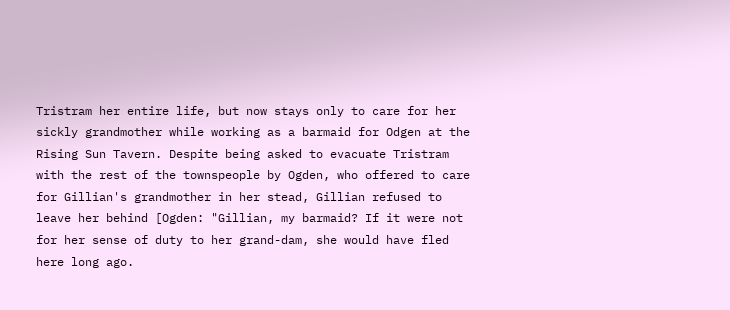Tristram her entire life, but now stays only to care for her sickly grandmother while working as a barmaid for Odgen at the Rising Sun Tavern. Despite being asked to evacuate Tristram with the rest of the townspeople by Ogden, who offered to care for Gillian's grandmother in her stead, Gillian refused to leave her behind [Ogden: "Gillian, my barmaid? If it were not for her sense of duty to her grand-dam, she would have fled here long ago.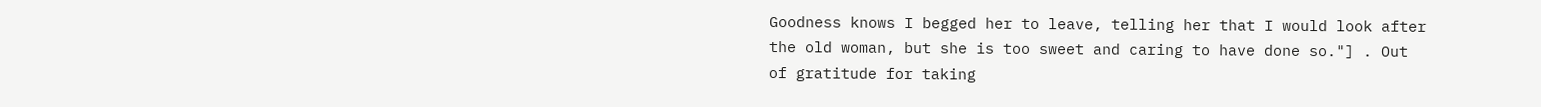Goodness knows I begged her to leave, telling her that I would look after the old woman, but she is too sweet and caring to have done so."] . Out of gratitude for taking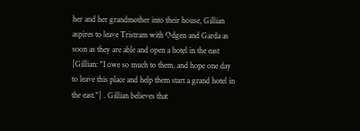her and her grandmother into their house, Gillian aspires to leave Tristram with Odgen and Garda as soon as they are able and open a hotel in the east [Gillian: "I owe so much to them, and hope one day to leave this place and help them start a grand hotel in the east."] . Gillian believes that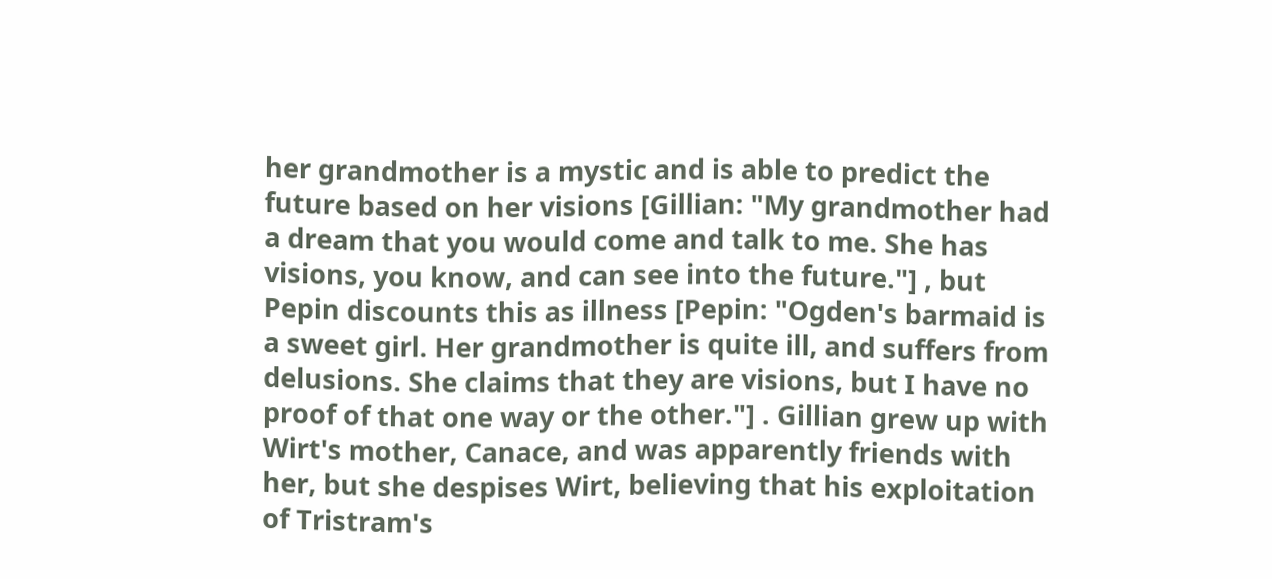her grandmother is a mystic and is able to predict the future based on her visions [Gillian: "My grandmother had a dream that you would come and talk to me. She has visions, you know, and can see into the future."] , but Pepin discounts this as illness [Pepin: "Ogden's barmaid is a sweet girl. Her grandmother is quite ill, and suffers from delusions. She claims that they are visions, but I have no proof of that one way or the other."] . Gillian grew up with Wirt's mother, Canace, and was apparently friends with her, but she despises Wirt, believing that his exploitation of Tristram's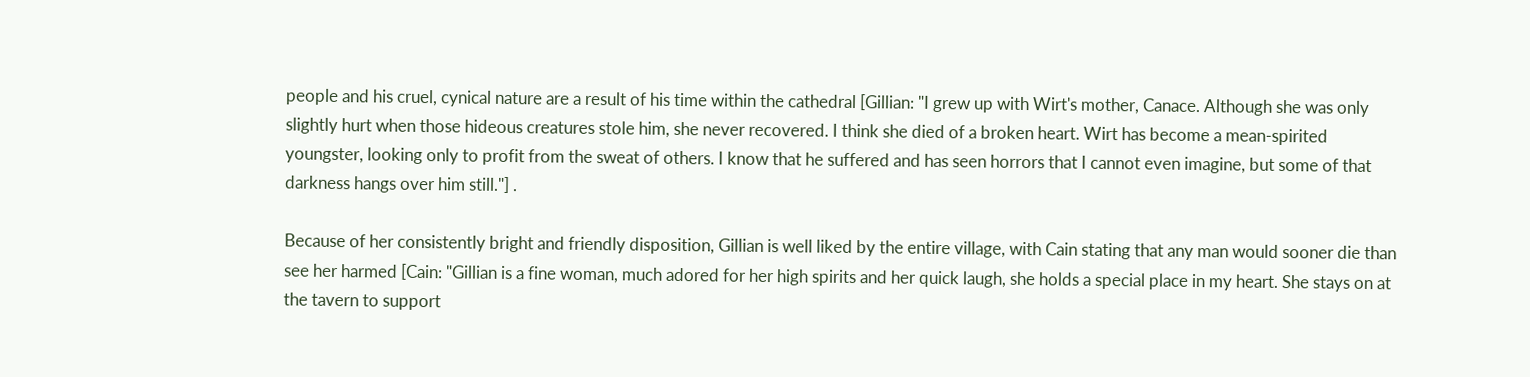people and his cruel, cynical nature are a result of his time within the cathedral [Gillian: "I grew up with Wirt's mother, Canace. Although she was only slightly hurt when those hideous creatures stole him, she never recovered. I think she died of a broken heart. Wirt has become a mean-spirited youngster, looking only to profit from the sweat of others. I know that he suffered and has seen horrors that I cannot even imagine, but some of that darkness hangs over him still."] .

Because of her consistently bright and friendly disposition, Gillian is well liked by the entire village, with Cain stating that any man would sooner die than see her harmed [Cain: "Gillian is a fine woman, much adored for her high spirits and her quick laugh, she holds a special place in my heart. She stays on at the tavern to support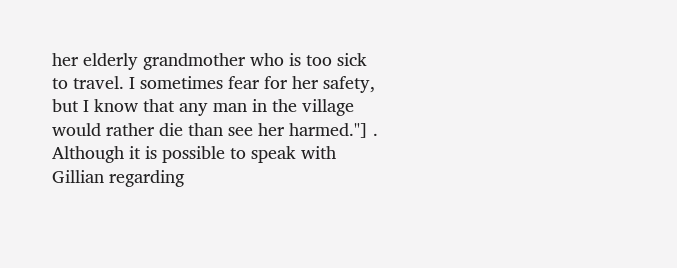her elderly grandmother who is too sick to travel. I sometimes fear for her safety, but I know that any man in the village would rather die than see her harmed."] . Although it is possible to speak with Gillian regarding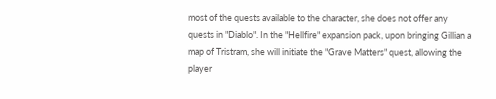most of the quests available to the character, she does not offer any quests in "Diablo". In the "Hellfire" expansion pack, upon bringing Gillian a map of Tristram, she will initiate the "Grave Matters" quest, allowing the player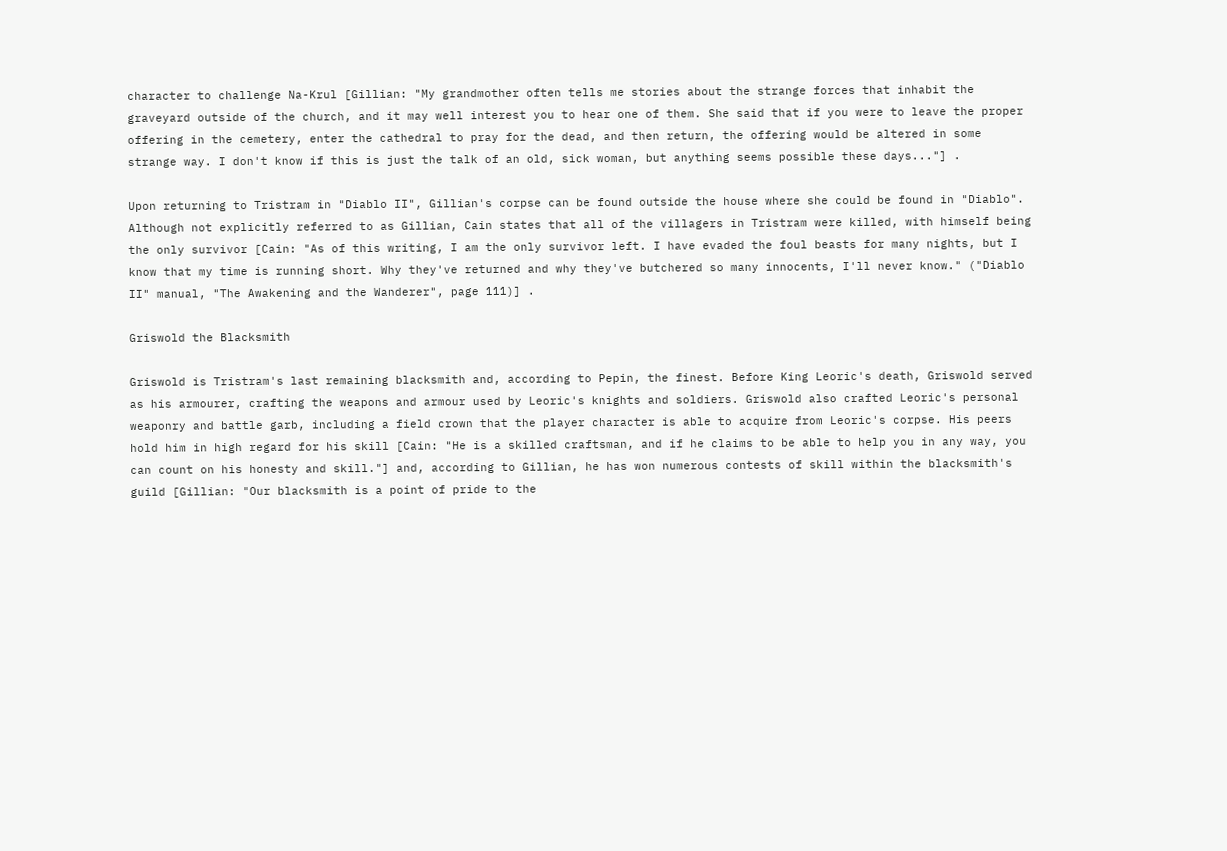character to challenge Na-Krul [Gillian: "My grandmother often tells me stories about the strange forces that inhabit the graveyard outside of the church, and it may well interest you to hear one of them. She said that if you were to leave the proper offering in the cemetery, enter the cathedral to pray for the dead, and then return, the offering would be altered in some strange way. I don't know if this is just the talk of an old, sick woman, but anything seems possible these days..."] .

Upon returning to Tristram in "Diablo II", Gillian's corpse can be found outside the house where she could be found in "Diablo". Although not explicitly referred to as Gillian, Cain states that all of the villagers in Tristram were killed, with himself being the only survivor [Cain: "As of this writing, I am the only survivor left. I have evaded the foul beasts for many nights, but I know that my time is running short. Why they've returned and why they've butchered so many innocents, I'll never know." ("Diablo II" manual, "The Awakening and the Wanderer", page 111)] .

Griswold the Blacksmith

Griswold is Tristram's last remaining blacksmith and, according to Pepin, the finest. Before King Leoric's death, Griswold served as his armourer, crafting the weapons and armour used by Leoric's knights and soldiers. Griswold also crafted Leoric's personal weaponry and battle garb, including a field crown that the player character is able to acquire from Leoric's corpse. His peers hold him in high regard for his skill [Cain: "He is a skilled craftsman, and if he claims to be able to help you in any way, you can count on his honesty and skill."] and, according to Gillian, he has won numerous contests of skill within the blacksmith's guild [Gillian: "Our blacksmith is a point of pride to the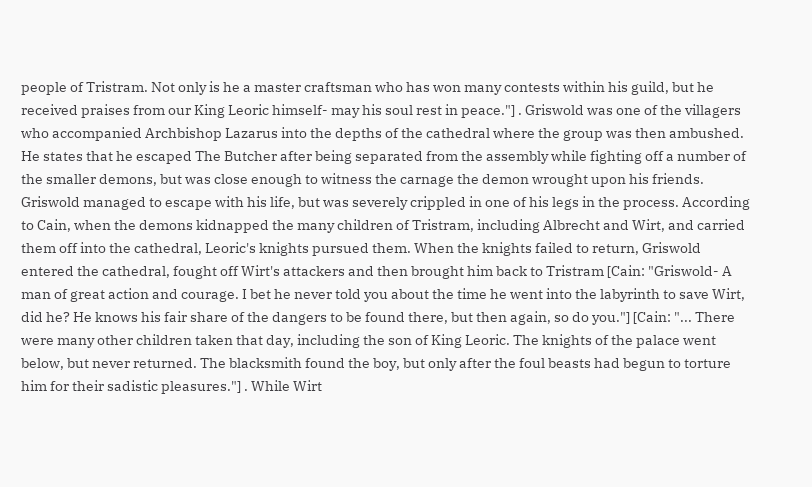people of Tristram. Not only is he a master craftsman who has won many contests within his guild, but he received praises from our King Leoric himself- may his soul rest in peace."] . Griswold was one of the villagers who accompanied Archbishop Lazarus into the depths of the cathedral where the group was then ambushed. He states that he escaped The Butcher after being separated from the assembly while fighting off a number of the smaller demons, but was close enough to witness the carnage the demon wrought upon his friends. Griswold managed to escape with his life, but was severely crippled in one of his legs in the process. According to Cain, when the demons kidnapped the many children of Tristram, including Albrecht and Wirt, and carried them off into the cathedral, Leoric's knights pursued them. When the knights failed to return, Griswold entered the cathedral, fought off Wirt's attackers and then brought him back to Tristram [Cain: "Griswold- A man of great action and courage. I bet he never told you about the time he went into the labyrinth to save Wirt, did he? He knows his fair share of the dangers to be found there, but then again, so do you."] [Cain: "... There were many other children taken that day, including the son of King Leoric. The knights of the palace went below, but never returned. The blacksmith found the boy, but only after the foul beasts had begun to torture him for their sadistic pleasures."] . While Wirt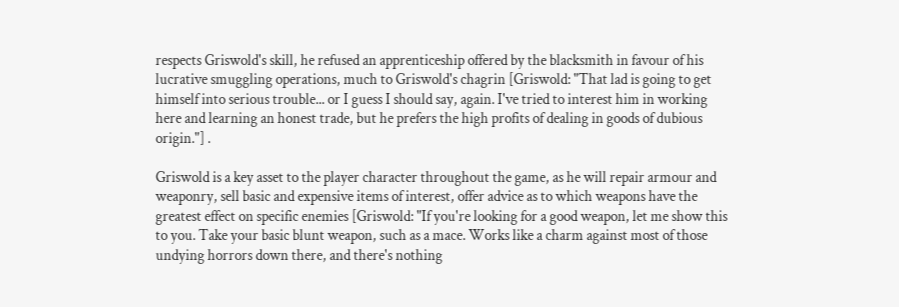respects Griswold's skill, he refused an apprenticeship offered by the blacksmith in favour of his lucrative smuggling operations, much to Griswold's chagrin [Griswold: "That lad is going to get himself into serious trouble... or I guess I should say, again. I've tried to interest him in working here and learning an honest trade, but he prefers the high profits of dealing in goods of dubious origin."] .

Griswold is a key asset to the player character throughout the game, as he will repair armour and weaponry, sell basic and expensive items of interest, offer advice as to which weapons have the greatest effect on specific enemies [Griswold: "If you're looking for a good weapon, let me show this to you. Take your basic blunt weapon, such as a mace. Works like a charm against most of those undying horrors down there, and there's nothing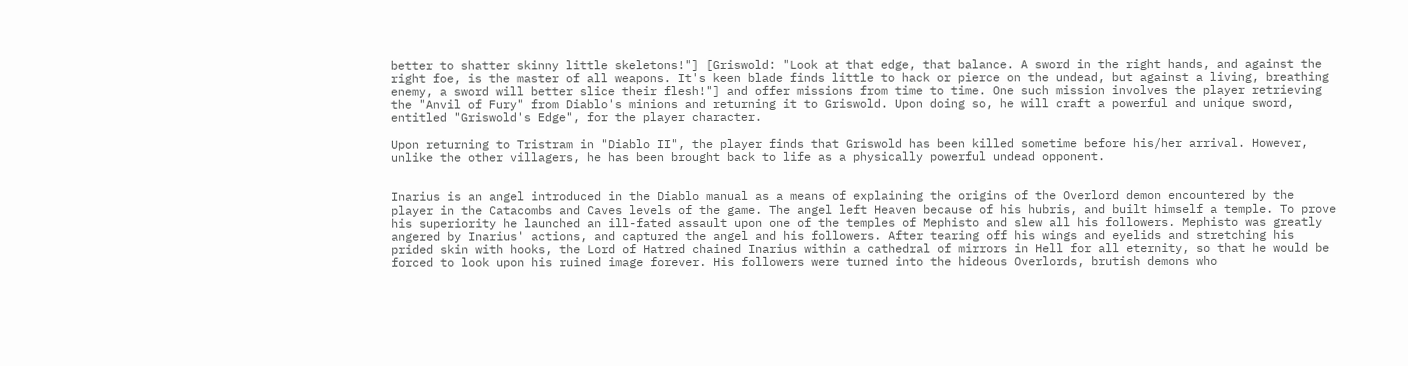better to shatter skinny little skeletons!"] [Griswold: "Look at that edge, that balance. A sword in the right hands, and against the right foe, is the master of all weapons. It's keen blade finds little to hack or pierce on the undead, but against a living, breathing enemy, a sword will better slice their flesh!"] and offer missions from time to time. One such mission involves the player retrieving the "Anvil of Fury" from Diablo's minions and returning it to Griswold. Upon doing so, he will craft a powerful and unique sword, entitled "Griswold's Edge", for the player character.

Upon returning to Tristram in "Diablo II", the player finds that Griswold has been killed sometime before his/her arrival. However, unlike the other villagers, he has been brought back to life as a physically powerful undead opponent.


Inarius is an angel introduced in the Diablo manual as a means of explaining the origins of the Overlord demon encountered by the player in the Catacombs and Caves levels of the game. The angel left Heaven because of his hubris, and built himself a temple. To prove his superiority he launched an ill-fated assault upon one of the temples of Mephisto and slew all his followers. Mephisto was greatly angered by Inarius' actions, and captured the angel and his followers. After tearing off his wings and eyelids and stretching his prided skin with hooks, the Lord of Hatred chained Inarius within a cathedral of mirrors in Hell for all eternity, so that he would be forced to look upon his ruined image forever. His followers were turned into the hideous Overlords, brutish demons who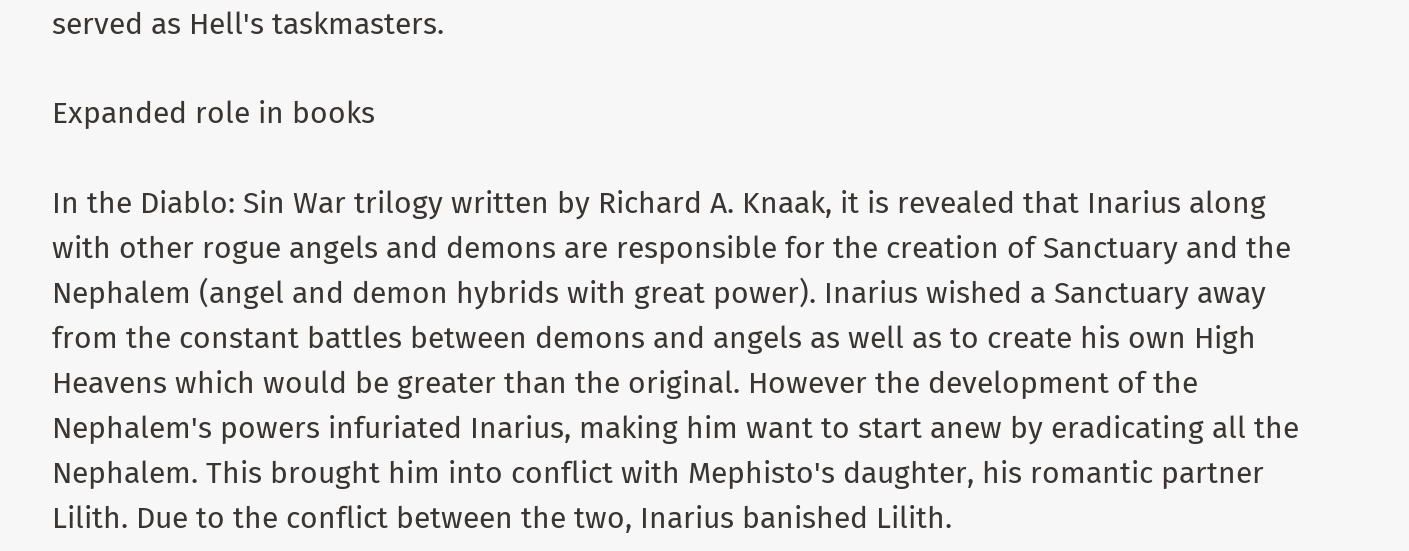served as Hell's taskmasters.

Expanded role in books

In the Diablo: Sin War trilogy written by Richard A. Knaak, it is revealed that Inarius along with other rogue angels and demons are responsible for the creation of Sanctuary and the Nephalem (angel and demon hybrids with great power). Inarius wished a Sanctuary away from the constant battles between demons and angels as well as to create his own High Heavens which would be greater than the original. However the development of the Nephalem's powers infuriated Inarius, making him want to start anew by eradicating all the Nephalem. This brought him into conflict with Mephisto's daughter, his romantic partner Lilith. Due to the conflict between the two, Inarius banished Lilith.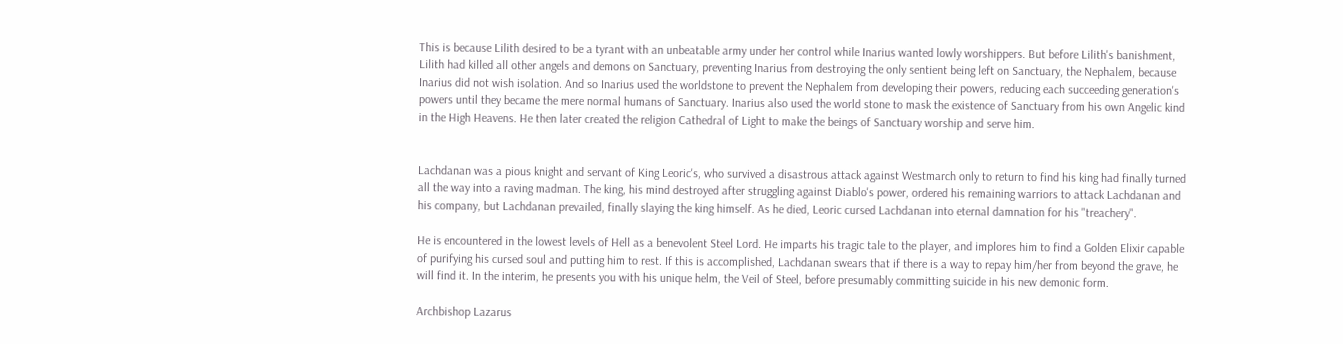This is because Lilith desired to be a tyrant with an unbeatable army under her control while Inarius wanted lowly worshippers. But before Lilith's banishment, Lilith had killed all other angels and demons on Sanctuary, preventing Inarius from destroying the only sentient being left on Sanctuary, the Nephalem, because Inarius did not wish isolation. And so Inarius used the worldstone to prevent the Nephalem from developing their powers, reducing each succeeding generation's powers until they became the mere normal humans of Sanctuary. Inarius also used the world stone to mask the existence of Sanctuary from his own Angelic kind in the High Heavens. He then later created the religion Cathedral of Light to make the beings of Sanctuary worship and serve him.


Lachdanan was a pious knight and servant of King Leoric's, who survived a disastrous attack against Westmarch only to return to find his king had finally turned all the way into a raving madman. The king, his mind destroyed after struggling against Diablo's power, ordered his remaining warriors to attack Lachdanan and his company, but Lachdanan prevailed, finally slaying the king himself. As he died, Leoric cursed Lachdanan into eternal damnation for his "treachery".

He is encountered in the lowest levels of Hell as a benevolent Steel Lord. He imparts his tragic tale to the player, and implores him to find a Golden Elixir capable of purifying his cursed soul and putting him to rest. If this is accomplished, Lachdanan swears that if there is a way to repay him/her from beyond the grave, he will find it. In the interim, he presents you with his unique helm, the Veil of Steel, before presumably committing suicide in his new demonic form.

Archbishop Lazarus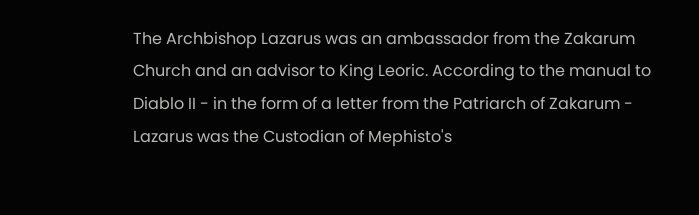The Archbishop Lazarus was an ambassador from the Zakarum Church and an advisor to King Leoric. According to the manual to Diablo II - in the form of a letter from the Patriarch of Zakarum - Lazarus was the Custodian of Mephisto's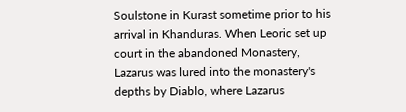Soulstone in Kurast sometime prior to his arrival in Khanduras. When Leoric set up court in the abandoned Monastery, Lazarus was lured into the monastery's depths by Diablo, where Lazarus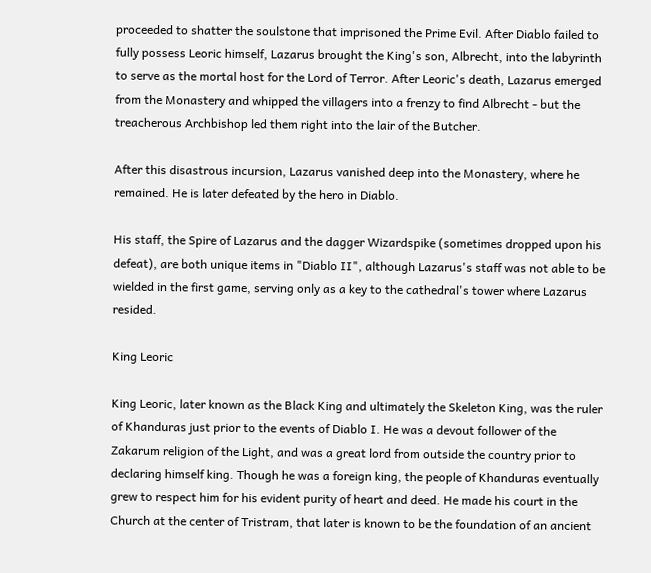proceeded to shatter the soulstone that imprisoned the Prime Evil. After Diablo failed to fully possess Leoric himself, Lazarus brought the King's son, Albrecht, into the labyrinth to serve as the mortal host for the Lord of Terror. After Leoric's death, Lazarus emerged from the Monastery and whipped the villagers into a frenzy to find Albrecht - but the treacherous Archbishop led them right into the lair of the Butcher.

After this disastrous incursion, Lazarus vanished deep into the Monastery, where he remained. He is later defeated by the hero in Diablo.

His staff, the Spire of Lazarus and the dagger Wizardspike (sometimes dropped upon his defeat), are both unique items in "Diablo II", although Lazarus's staff was not able to be wielded in the first game, serving only as a key to the cathedral's tower where Lazarus resided.

King Leoric

King Leoric, later known as the Black King and ultimately the Skeleton King, was the ruler of Khanduras just prior to the events of Diablo I. He was a devout follower of the Zakarum religion of the Light, and was a great lord from outside the country prior to declaring himself king. Though he was a foreign king, the people of Khanduras eventually grew to respect him for his evident purity of heart and deed. He made his court in the Church at the center of Tristram, that later is known to be the foundation of an ancient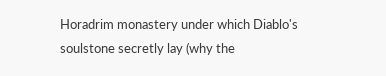Horadrim monastery under which Diablo's soulstone secretly lay (why the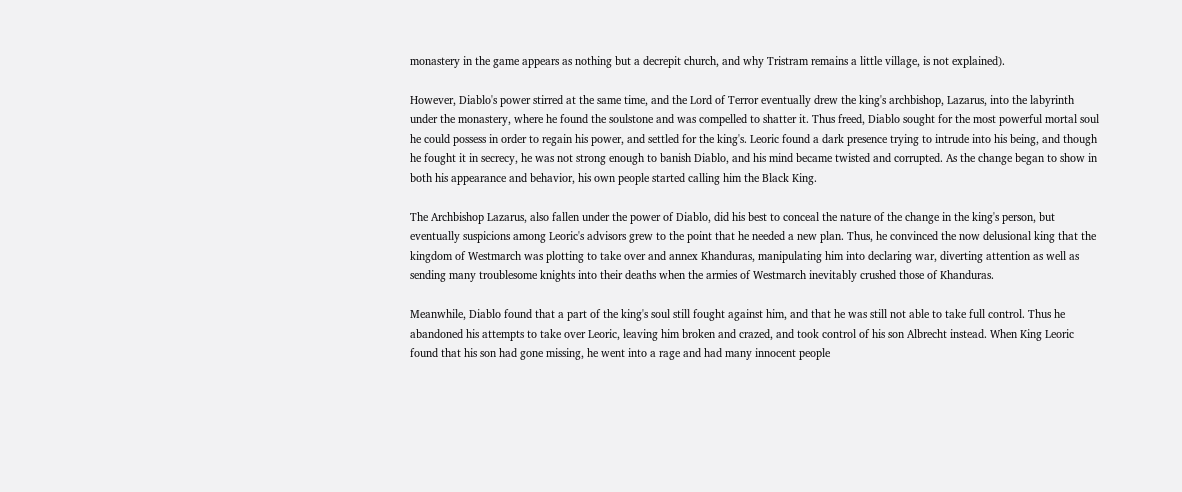monastery in the game appears as nothing but a decrepit church, and why Tristram remains a little village, is not explained).

However, Diablo's power stirred at the same time, and the Lord of Terror eventually drew the king's archbishop, Lazarus, into the labyrinth under the monastery, where he found the soulstone and was compelled to shatter it. Thus freed, Diablo sought for the most powerful mortal soul he could possess in order to regain his power, and settled for the king's. Leoric found a dark presence trying to intrude into his being, and though he fought it in secrecy, he was not strong enough to banish Diablo, and his mind became twisted and corrupted. As the change began to show in both his appearance and behavior, his own people started calling him the Black King.

The Archbishop Lazarus, also fallen under the power of Diablo, did his best to conceal the nature of the change in the king's person, but eventually suspicions among Leoric's advisors grew to the point that he needed a new plan. Thus, he convinced the now delusional king that the kingdom of Westmarch was plotting to take over and annex Khanduras, manipulating him into declaring war, diverting attention as well as sending many troublesome knights into their deaths when the armies of Westmarch inevitably crushed those of Khanduras.

Meanwhile, Diablo found that a part of the king's soul still fought against him, and that he was still not able to take full control. Thus he abandoned his attempts to take over Leoric, leaving him broken and crazed, and took control of his son Albrecht instead. When King Leoric found that his son had gone missing, he went into a rage and had many innocent people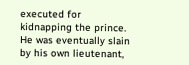executed for kidnapping the prince. He was eventually slain by his own lieutenant,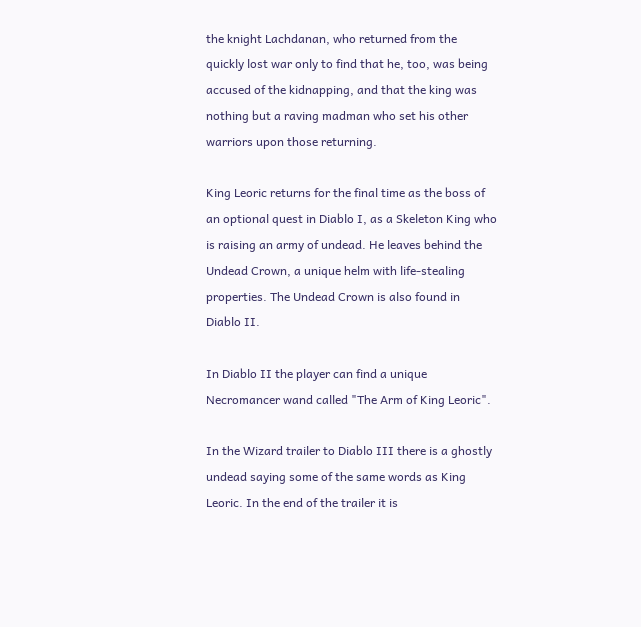the knight Lachdanan, who returned from the quickly lost war only to find that he, too, was being accused of the kidnapping, and that the king was nothing but a raving madman who set his other warriors upon those returning.

King Leoric returns for the final time as the boss of an optional quest in Diablo I, as a Skeleton King who is raising an army of undead. He leaves behind the Undead Crown, a unique helm with life-stealing properties. The Undead Crown is also found in Diablo II.

In Diablo II the player can find a unique Necromancer wand called "The Arm of King Leoric".

In the Wizard trailer to Diablo III there is a ghostly undead saying some of the same words as King Leoric. In the end of the trailer it is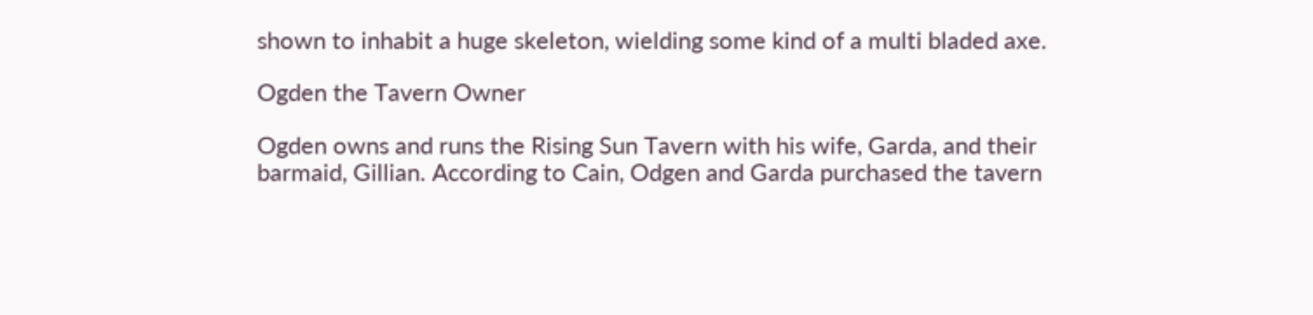shown to inhabit a huge skeleton, wielding some kind of a multi bladed axe.

Ogden the Tavern Owner

Ogden owns and runs the Rising Sun Tavern with his wife, Garda, and their barmaid, Gillian. According to Cain, Odgen and Garda purchased the tavern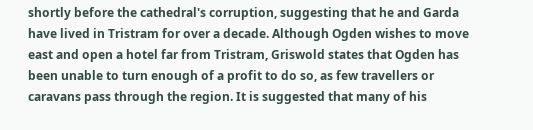shortly before the cathedral's corruption, suggesting that he and Garda have lived in Tristram for over a decade. Although Ogden wishes to move east and open a hotel far from Tristram, Griswold states that Ogden has been unable to turn enough of a profit to do so, as few travellers or caravans pass through the region. It is suggested that many of his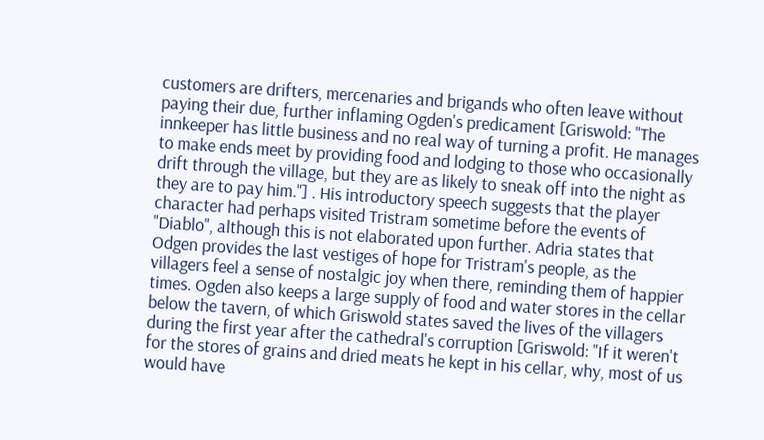customers are drifters, mercenaries and brigands who often leave without paying their due, further inflaming Ogden's predicament [Griswold: "The innkeeper has little business and no real way of turning a profit. He manages to make ends meet by providing food and lodging to those who occasionally drift through the village, but they are as likely to sneak off into the night as they are to pay him."] . His introductory speech suggests that the player character had perhaps visited Tristram sometime before the events of "Diablo", although this is not elaborated upon further. Adria states that Odgen provides the last vestiges of hope for Tristram's people, as the villagers feel a sense of nostalgic joy when there, reminding them of happier times. Ogden also keeps a large supply of food and water stores in the cellar below the tavern, of which Griswold states saved the lives of the villagers during the first year after the cathedral's corruption [Griswold: "If it weren't for the stores of grains and dried meats he kept in his cellar, why, most of us would have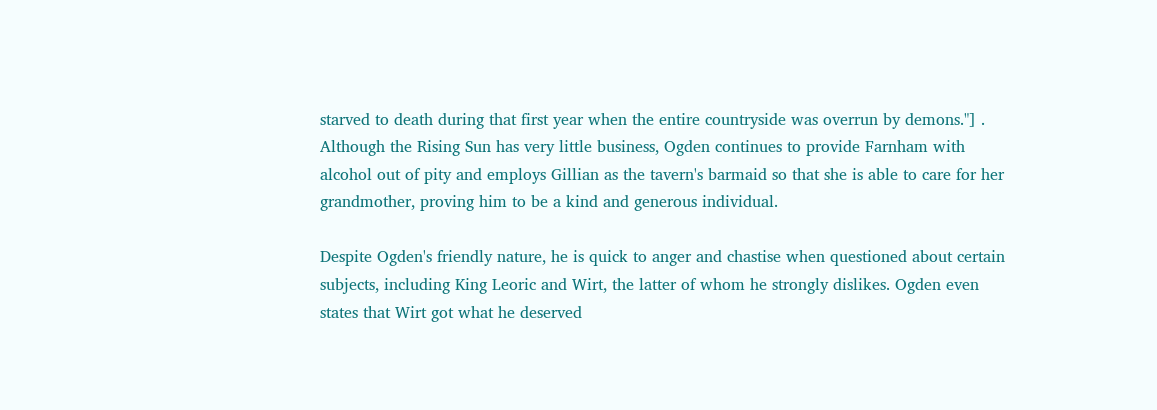starved to death during that first year when the entire countryside was overrun by demons."] . Although the Rising Sun has very little business, Ogden continues to provide Farnham with alcohol out of pity and employs Gillian as the tavern's barmaid so that she is able to care for her grandmother, proving him to be a kind and generous individual.

Despite Ogden's friendly nature, he is quick to anger and chastise when questioned about certain subjects, including King Leoric and Wirt, the latter of whom he strongly dislikes. Ogden even states that Wirt got what he deserved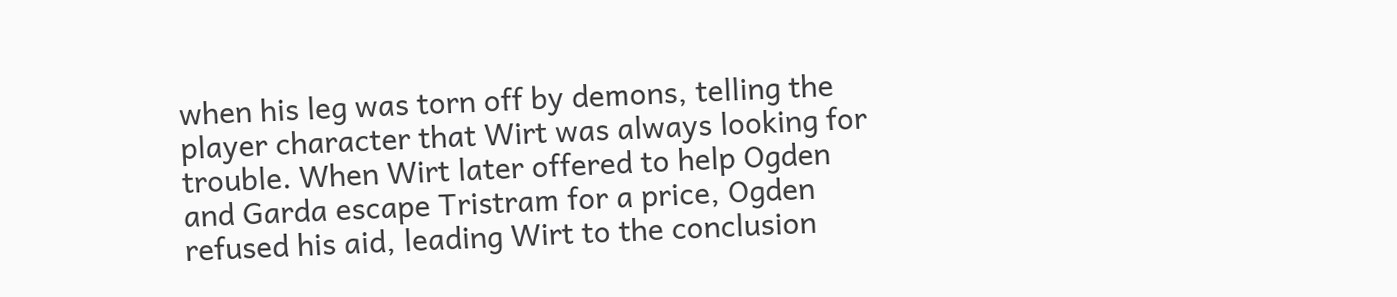when his leg was torn off by demons, telling the player character that Wirt was always looking for trouble. When Wirt later offered to help Ogden and Garda escape Tristram for a price, Ogden refused his aid, leading Wirt to the conclusion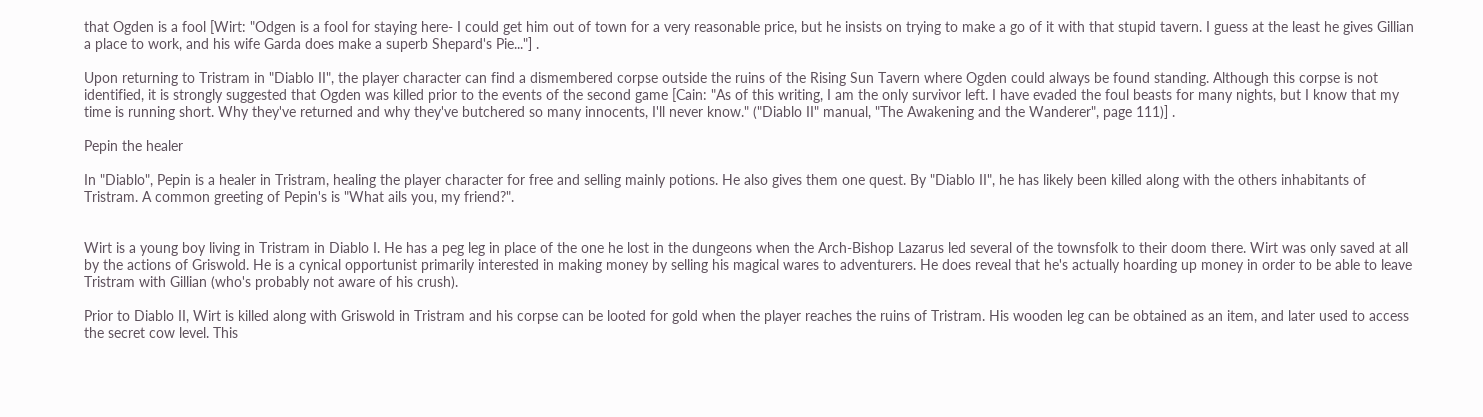that Ogden is a fool [Wirt: "Odgen is a fool for staying here- I could get him out of town for a very reasonable price, but he insists on trying to make a go of it with that stupid tavern. I guess at the least he gives Gillian a place to work, and his wife Garda does make a superb Shepard's Pie..."] .

Upon returning to Tristram in "Diablo II", the player character can find a dismembered corpse outside the ruins of the Rising Sun Tavern where Ogden could always be found standing. Although this corpse is not identified, it is strongly suggested that Ogden was killed prior to the events of the second game [Cain: "As of this writing, I am the only survivor left. I have evaded the foul beasts for many nights, but I know that my time is running short. Why they've returned and why they've butchered so many innocents, I'll never know." ("Diablo II" manual, "The Awakening and the Wanderer", page 111)] .

Pepin the healer

In "Diablo", Pepin is a healer in Tristram, healing the player character for free and selling mainly potions. He also gives them one quest. By "Diablo II", he has likely been killed along with the others inhabitants of Tristram. A common greeting of Pepin's is "What ails you, my friend?".


Wirt is a young boy living in Tristram in Diablo I. He has a peg leg in place of the one he lost in the dungeons when the Arch-Bishop Lazarus led several of the townsfolk to their doom there. Wirt was only saved at all by the actions of Griswold. He is a cynical opportunist primarily interested in making money by selling his magical wares to adventurers. He does reveal that he's actually hoarding up money in order to be able to leave Tristram with Gillian (who's probably not aware of his crush).

Prior to Diablo II, Wirt is killed along with Griswold in Tristram and his corpse can be looted for gold when the player reaches the ruins of Tristram. His wooden leg can be obtained as an item, and later used to access the secret cow level. This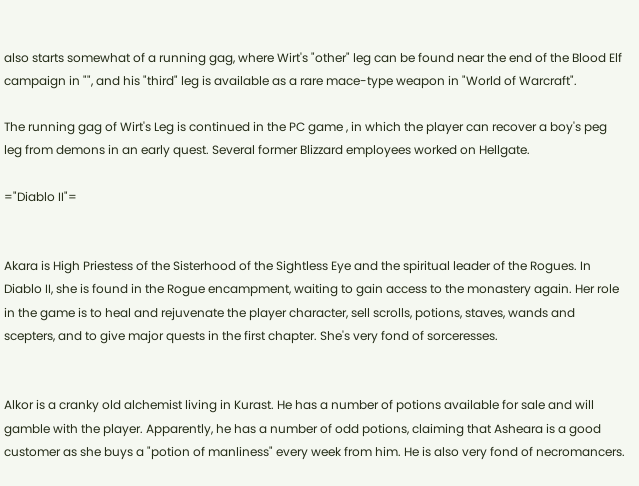also starts somewhat of a running gag, where Wirt's "other" leg can be found near the end of the Blood Elf campaign in "", and his "third" leg is available as a rare mace-type weapon in "World of Warcraft".

The running gag of Wirt's Leg is continued in the PC game , in which the player can recover a boy's peg leg from demons in an early quest. Several former Blizzard employees worked on Hellgate.

="Diablo II"=


Akara is High Priestess of the Sisterhood of the Sightless Eye and the spiritual leader of the Rogues. In Diablo II, she is found in the Rogue encampment, waiting to gain access to the monastery again. Her role in the game is to heal and rejuvenate the player character, sell scrolls, potions, staves, wands and scepters, and to give major quests in the first chapter. She's very fond of sorceresses.


Alkor is a cranky old alchemist living in Kurast. He has a number of potions available for sale and will gamble with the player. Apparently, he has a number of odd potions, claiming that Asheara is a good customer as she buys a "potion of manliness" every week from him. He is also very fond of necromancers.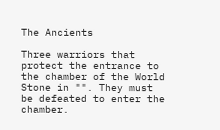The Ancients

Three warriors that protect the entrance to the chamber of the World Stone in "". They must be defeated to enter the chamber.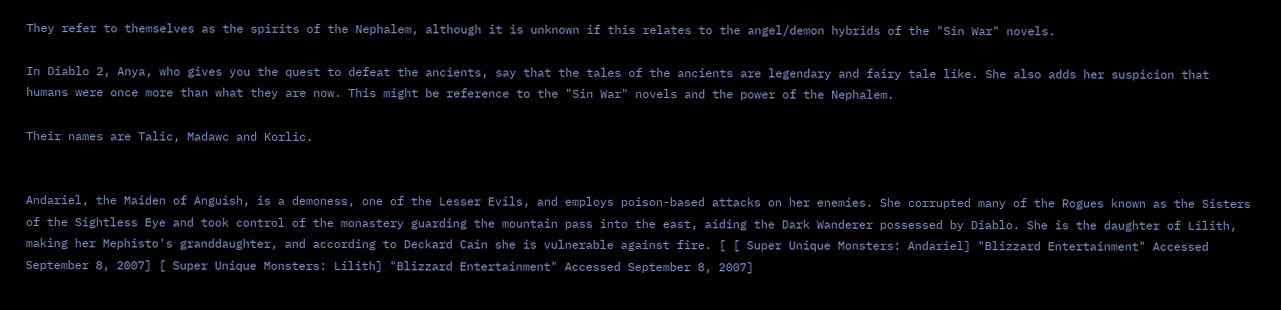They refer to themselves as the spirits of the Nephalem, although it is unknown if this relates to the angel/demon hybrids of the "Sin War" novels.

In Diablo 2, Anya, who gives you the quest to defeat the ancients, say that the tales of the ancients are legendary and fairy tale like. She also adds her suspicion that humans were once more than what they are now. This might be reference to the "Sin War" novels and the power of the Nephalem.

Their names are Talic, Madawc and Korlic.


Andariel, the Maiden of Anguish, is a demoness, one of the Lesser Evils, and employs poison-based attacks on her enemies. She corrupted many of the Rogues known as the Sisters of the Sightless Eye and took control of the monastery guarding the mountain pass into the east, aiding the Dark Wanderer possessed by Diablo. She is the daughter of Lilith, making her Mephisto's granddaughter, and according to Deckard Cain she is vulnerable against fire. [ [ Super Unique Monsters: Andariel] "Blizzard Entertainment" Accessed September 8, 2007] [ Super Unique Monsters: Lilith] "Blizzard Entertainment" Accessed September 8, 2007]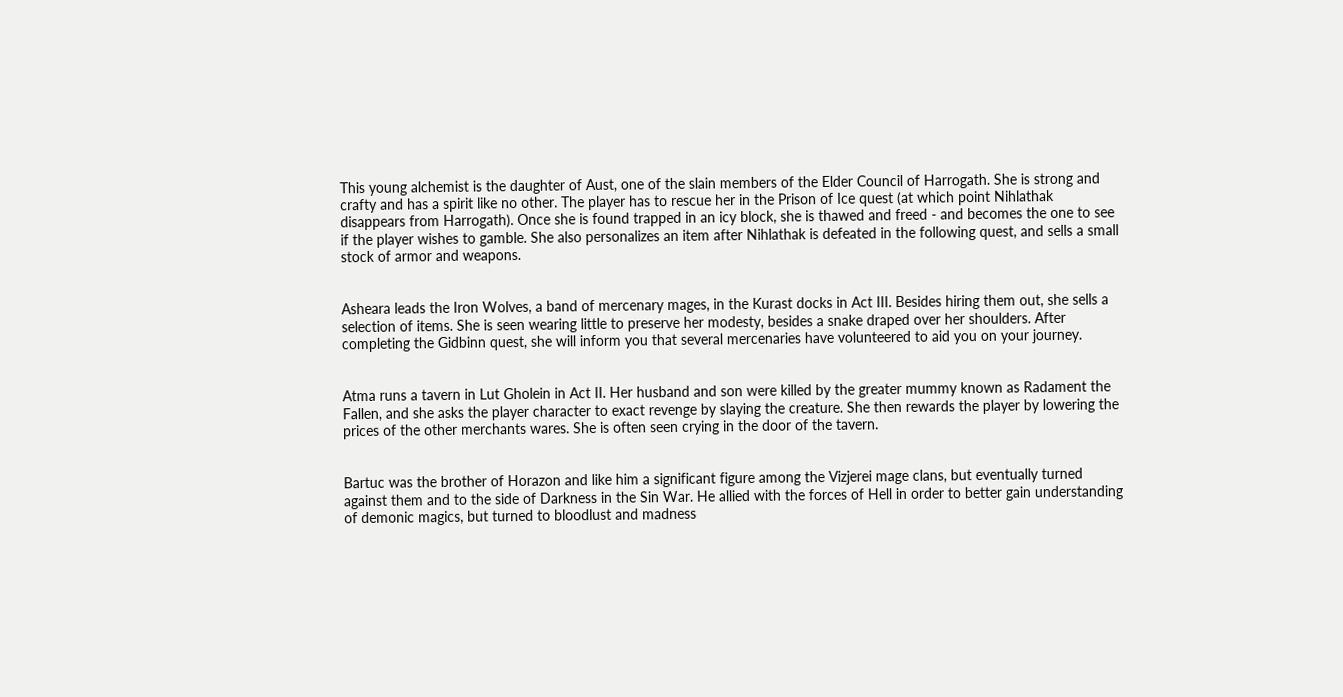This young alchemist is the daughter of Aust, one of the slain members of the Elder Council of Harrogath. She is strong and crafty and has a spirit like no other. The player has to rescue her in the Prison of Ice quest (at which point Nihlathak disappears from Harrogath). Once she is found trapped in an icy block, she is thawed and freed - and becomes the one to see if the player wishes to gamble. She also personalizes an item after Nihlathak is defeated in the following quest, and sells a small stock of armor and weapons.


Asheara leads the Iron Wolves, a band of mercenary mages, in the Kurast docks in Act III. Besides hiring them out, she sells a selection of items. She is seen wearing little to preserve her modesty, besides a snake draped over her shoulders. After completing the Gidbinn quest, she will inform you that several mercenaries have volunteered to aid you on your journey.


Atma runs a tavern in Lut Gholein in Act II. Her husband and son were killed by the greater mummy known as Radament the Fallen, and she asks the player character to exact revenge by slaying the creature. She then rewards the player by lowering the prices of the other merchants wares. She is often seen crying in the door of the tavern.


Bartuc was the brother of Horazon and like him a significant figure among the Vizjerei mage clans, but eventually turned against them and to the side of Darkness in the Sin War. He allied with the forces of Hell in order to better gain understanding of demonic magics, but turned to bloodlust and madness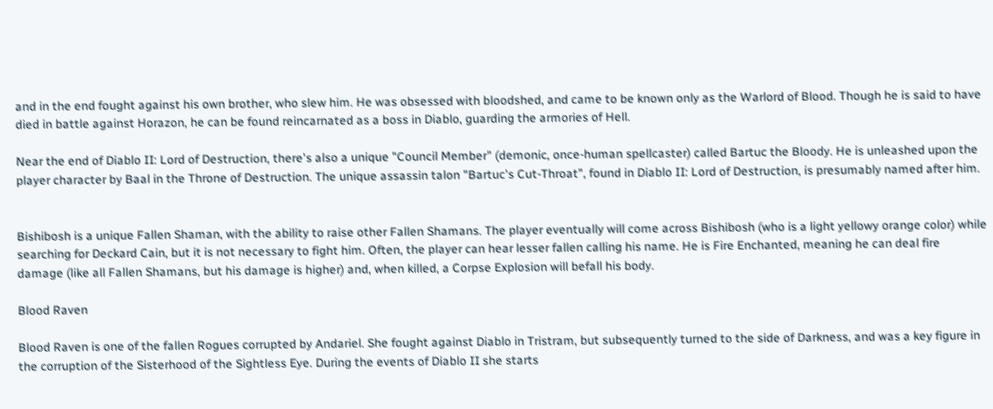and in the end fought against his own brother, who slew him. He was obsessed with bloodshed, and came to be known only as the Warlord of Blood. Though he is said to have died in battle against Horazon, he can be found reincarnated as a boss in Diablo, guarding the armories of Hell.

Near the end of Diablo II: Lord of Destruction, there's also a unique "Council Member" (demonic, once-human spellcaster) called Bartuc the Bloody. He is unleashed upon the player character by Baal in the Throne of Destruction. The unique assassin talon "Bartuc's Cut-Throat", found in Diablo II: Lord of Destruction, is presumably named after him.


Bishibosh is a unique Fallen Shaman, with the ability to raise other Fallen Shamans. The player eventually will come across Bishibosh (who is a light yellowy orange color) while searching for Deckard Cain, but it is not necessary to fight him. Often, the player can hear lesser fallen calling his name. He is Fire Enchanted, meaning he can deal fire damage (like all Fallen Shamans, but his damage is higher) and, when killed, a Corpse Explosion will befall his body.

Blood Raven

Blood Raven is one of the fallen Rogues corrupted by Andariel. She fought against Diablo in Tristram, but subsequently turned to the side of Darkness, and was a key figure in the corruption of the Sisterhood of the Sightless Eye. During the events of Diablo II she starts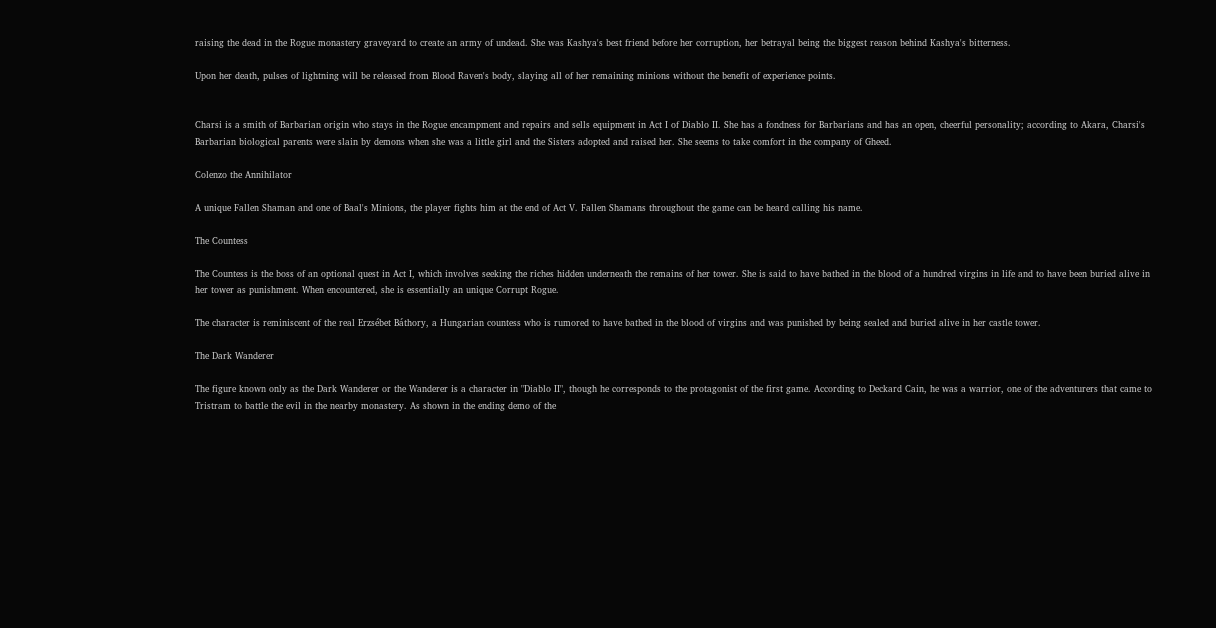raising the dead in the Rogue monastery graveyard to create an army of undead. She was Kashya's best friend before her corruption, her betrayal being the biggest reason behind Kashya's bitterness.

Upon her death, pulses of lightning will be released from Blood Raven's body, slaying all of her remaining minions without the benefit of experience points.


Charsi is a smith of Barbarian origin who stays in the Rogue encampment and repairs and sells equipment in Act I of Diablo II. She has a fondness for Barbarians and has an open, cheerful personality; according to Akara, Charsi's Barbarian biological parents were slain by demons when she was a little girl and the Sisters adopted and raised her. She seems to take comfort in the company of Gheed.

Colenzo the Annihilator

A unique Fallen Shaman and one of Baal's Minions, the player fights him at the end of Act V. Fallen Shamans throughout the game can be heard calling his name.

The Countess

The Countess is the boss of an optional quest in Act I, which involves seeking the riches hidden underneath the remains of her tower. She is said to have bathed in the blood of a hundred virgins in life and to have been buried alive in her tower as punishment. When encountered, she is essentially an unique Corrupt Rogue.

The character is reminiscent of the real Erzsébet Báthory, a Hungarian countess who is rumored to have bathed in the blood of virgins and was punished by being sealed and buried alive in her castle tower.

The Dark Wanderer

The figure known only as the Dark Wanderer or the Wanderer is a character in "Diablo II", though he corresponds to the protagonist of the first game. According to Deckard Cain, he was a warrior, one of the adventurers that came to Tristram to battle the evil in the nearby monastery. As shown in the ending demo of the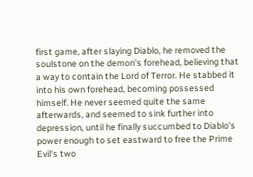first game, after slaying Diablo, he removed the soulstone on the demon's forehead, believing that a way to contain the Lord of Terror. He stabbed it into his own forehead, becoming possessed himself. He never seemed quite the same afterwards, and seemed to sink further into depression, until he finally succumbed to Diablo's power enough to set eastward to free the Prime Evil's two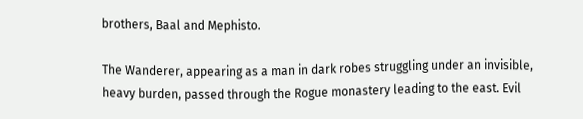brothers, Baal and Mephisto.

The Wanderer, appearing as a man in dark robes struggling under an invisible, heavy burden, passed through the Rogue monastery leading to the east. Evil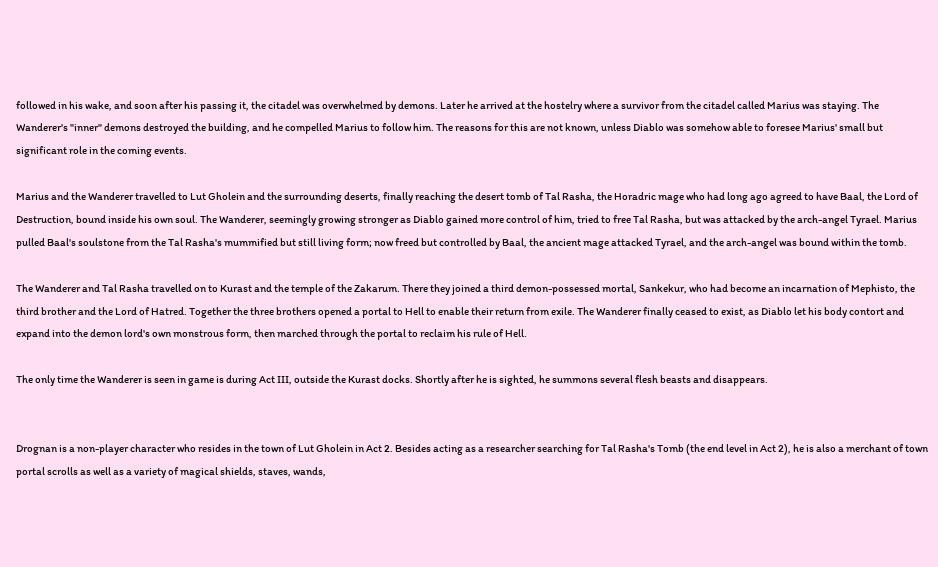followed in his wake, and soon after his passing it, the citadel was overwhelmed by demons. Later he arrived at the hostelry where a survivor from the citadel called Marius was staying. The Wanderer's "inner" demons destroyed the building, and he compelled Marius to follow him. The reasons for this are not known, unless Diablo was somehow able to foresee Marius' small but significant role in the coming events.

Marius and the Wanderer travelled to Lut Gholein and the surrounding deserts, finally reaching the desert tomb of Tal Rasha, the Horadric mage who had long ago agreed to have Baal, the Lord of Destruction, bound inside his own soul. The Wanderer, seemingly growing stronger as Diablo gained more control of him, tried to free Tal Rasha, but was attacked by the arch-angel Tyrael. Marius pulled Baal's soulstone from the Tal Rasha's mummified but still living form; now freed but controlled by Baal, the ancient mage attacked Tyrael, and the arch-angel was bound within the tomb.

The Wanderer and Tal Rasha travelled on to Kurast and the temple of the Zakarum. There they joined a third demon-possessed mortal, Sankekur, who had become an incarnation of Mephisto, the third brother and the Lord of Hatred. Together the three brothers opened a portal to Hell to enable their return from exile. The Wanderer finally ceased to exist, as Diablo let his body contort and expand into the demon lord's own monstrous form, then marched through the portal to reclaim his rule of Hell.

The only time the Wanderer is seen in game is during Act III, outside the Kurast docks. Shortly after he is sighted, he summons several flesh beasts and disappears.


Drognan is a non-player character who resides in the town of Lut Gholein in Act 2. Besides acting as a researcher searching for Tal Rasha's Tomb (the end level in Act 2), he is also a merchant of town portal scrolls as well as a variety of magical shields, staves, wands,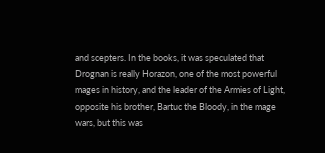and scepters. In the books, it was speculated that Drognan is really Horazon, one of the most powerful mages in history, and the leader of the Armies of Light, opposite his brother, Bartuc the Bloody, in the mage wars, but this was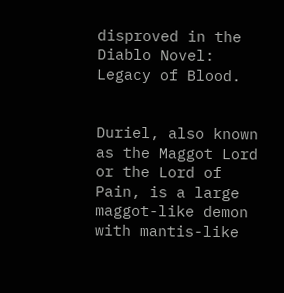disproved in the Diablo Novel: Legacy of Blood.


Duriel, also known as the Maggot Lord or the Lord of Pain, is a large maggot-like demon with mantis-like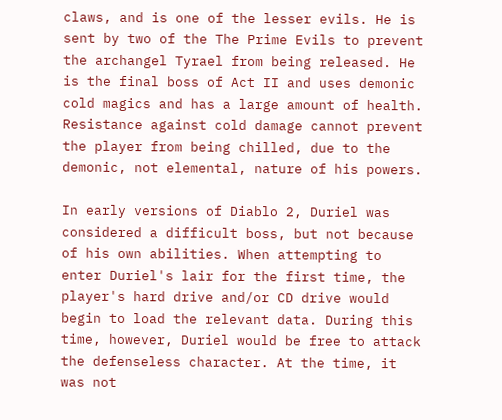claws, and is one of the lesser evils. He is sent by two of the The Prime Evils to prevent the archangel Tyrael from being released. He is the final boss of Act II and uses demonic cold magics and has a large amount of health. Resistance against cold damage cannot prevent the player from being chilled, due to the demonic, not elemental, nature of his powers.

In early versions of Diablo 2, Duriel was considered a difficult boss, but not because of his own abilities. When attempting to enter Duriel's lair for the first time, the player's hard drive and/or CD drive would begin to load the relevant data. During this time, however, Duriel would be free to attack the defenseless character. At the time, it was not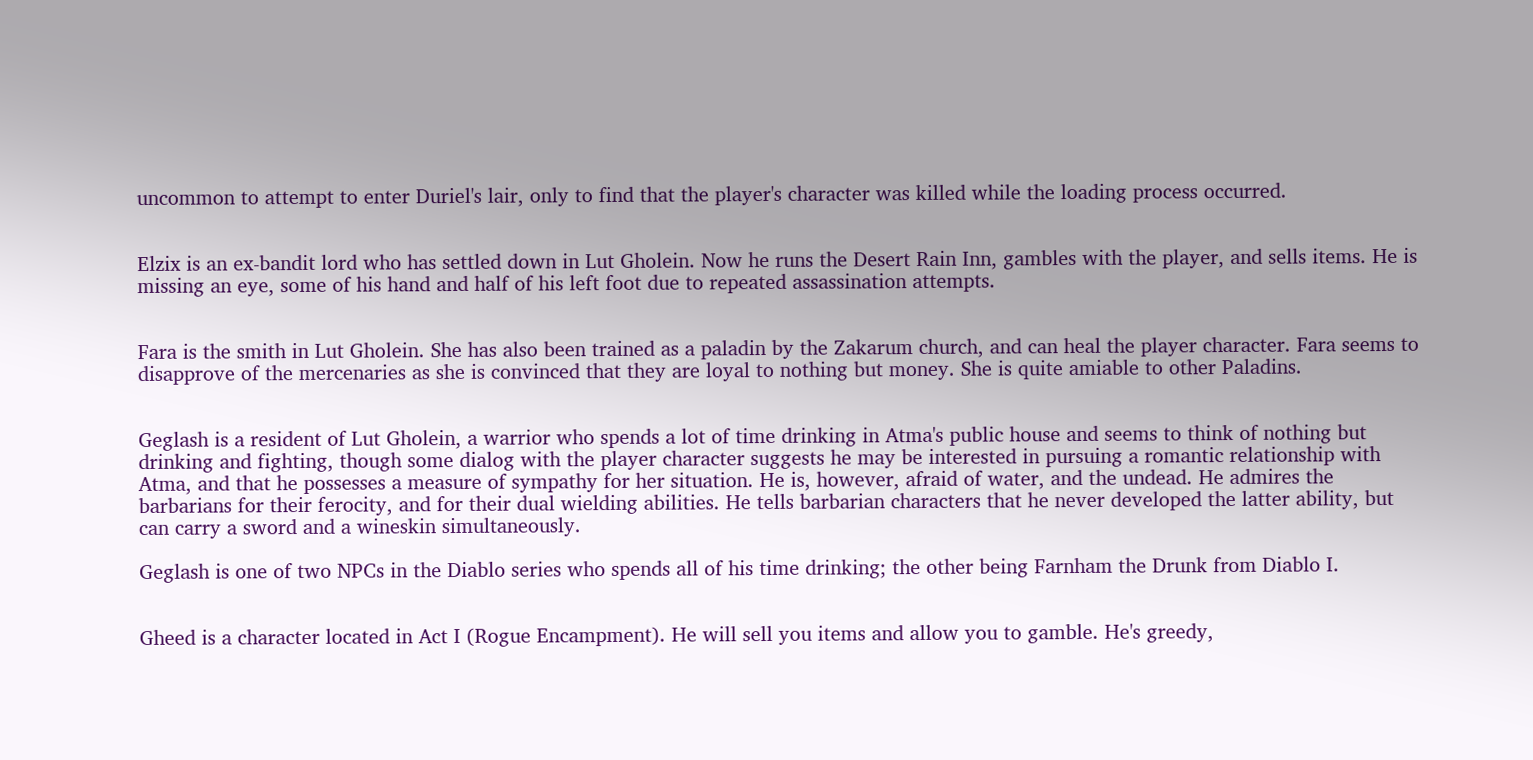uncommon to attempt to enter Duriel's lair, only to find that the player's character was killed while the loading process occurred.


Elzix is an ex-bandit lord who has settled down in Lut Gholein. Now he runs the Desert Rain Inn, gambles with the player, and sells items. He is missing an eye, some of his hand and half of his left foot due to repeated assassination attempts.


Fara is the smith in Lut Gholein. She has also been trained as a paladin by the Zakarum church, and can heal the player character. Fara seems to disapprove of the mercenaries as she is convinced that they are loyal to nothing but money. She is quite amiable to other Paladins.


Geglash is a resident of Lut Gholein, a warrior who spends a lot of time drinking in Atma's public house and seems to think of nothing but drinking and fighting, though some dialog with the player character suggests he may be interested in pursuing a romantic relationship with Atma, and that he possesses a measure of sympathy for her situation. He is, however, afraid of water, and the undead. He admires the barbarians for their ferocity, and for their dual wielding abilities. He tells barbarian characters that he never developed the latter ability, but can carry a sword and a wineskin simultaneously.

Geglash is one of two NPCs in the Diablo series who spends all of his time drinking; the other being Farnham the Drunk from Diablo I.


Gheed is a character located in Act I (Rogue Encampment). He will sell you items and allow you to gamble. He's greedy,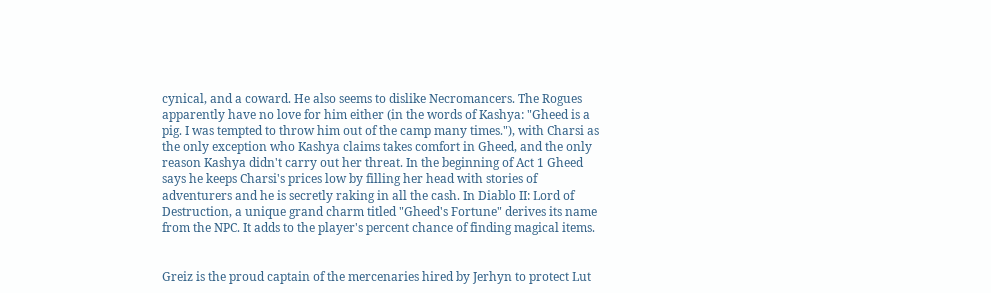cynical, and a coward. He also seems to dislike Necromancers. The Rogues apparently have no love for him either (in the words of Kashya: "Gheed is a pig. I was tempted to throw him out of the camp many times."), with Charsi as the only exception who Kashya claims takes comfort in Gheed, and the only reason Kashya didn't carry out her threat. In the beginning of Act 1 Gheed says he keeps Charsi's prices low by filling her head with stories of adventurers and he is secretly raking in all the cash. In Diablo II: Lord of Destruction, a unique grand charm titled "Gheed's Fortune" derives its name from the NPC. It adds to the player's percent chance of finding magical items.


Greiz is the proud captain of the mercenaries hired by Jerhyn to protect Lut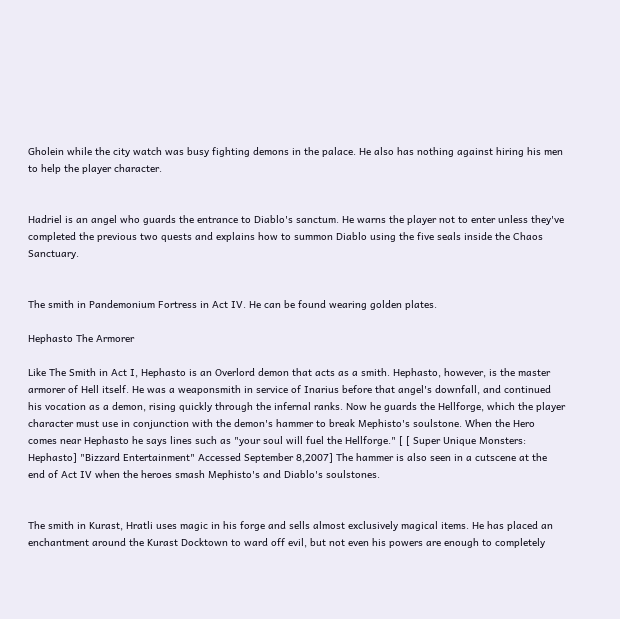Gholein while the city watch was busy fighting demons in the palace. He also has nothing against hiring his men to help the player character.


Hadriel is an angel who guards the entrance to Diablo's sanctum. He warns the player not to enter unless they've completed the previous two quests and explains how to summon Diablo using the five seals inside the Chaos Sanctuary.


The smith in Pandemonium Fortress in Act IV. He can be found wearing golden plates.

Hephasto The Armorer

Like The Smith in Act I, Hephasto is an Overlord demon that acts as a smith. Hephasto, however, is the master armorer of Hell itself. He was a weaponsmith in service of Inarius before that angel's downfall, and continued his vocation as a demon, rising quickly through the infernal ranks. Now he guards the Hellforge, which the player character must use in conjunction with the demon's hammer to break Mephisto's soulstone. When the Hero comes near Hephasto he says lines such as "your soul will fuel the Hellforge." [ [ Super Unique Monsters: Hephasto] "Bizzard Entertainment" Accessed September 8,2007] The hammer is also seen in a cutscene at the end of Act IV when the heroes smash Mephisto's and Diablo's soulstones.


The smith in Kurast, Hratli uses magic in his forge and sells almost exclusively magical items. He has placed an enchantment around the Kurast Docktown to ward off evil, but not even his powers are enough to completely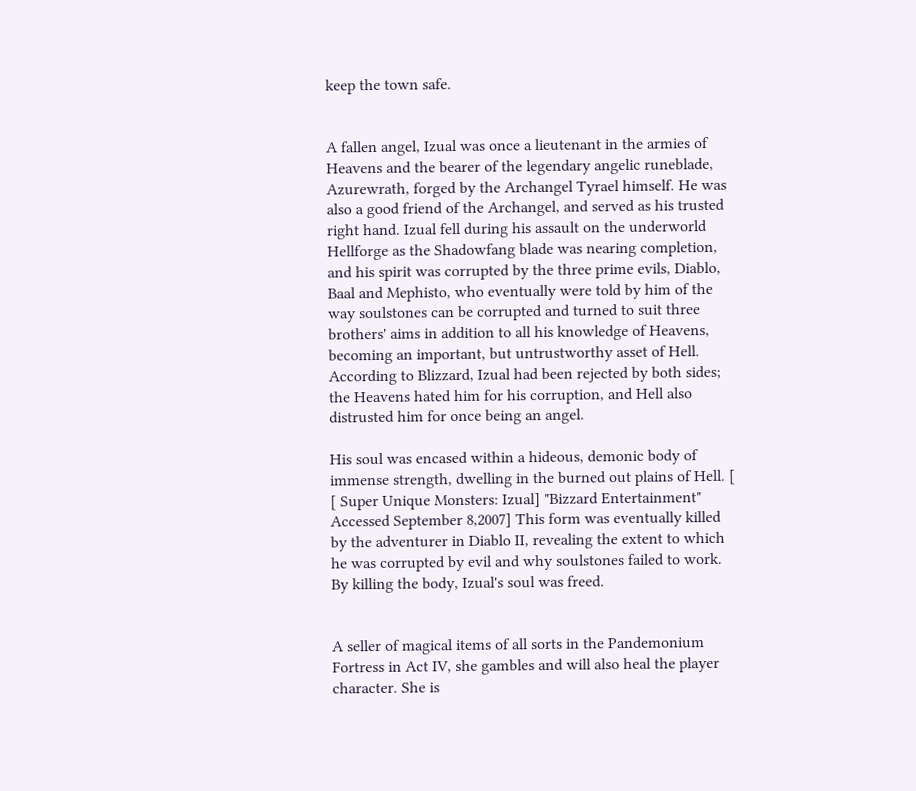keep the town safe.


A fallen angel, Izual was once a lieutenant in the armies of Heavens and the bearer of the legendary angelic runeblade, Azurewrath, forged by the Archangel Tyrael himself. He was also a good friend of the Archangel, and served as his trusted right hand. Izual fell during his assault on the underworld Hellforge as the Shadowfang blade was nearing completion, and his spirit was corrupted by the three prime evils, Diablo, Baal and Mephisto, who eventually were told by him of the way soulstones can be corrupted and turned to suit three brothers' aims in addition to all his knowledge of Heavens, becoming an important, but untrustworthy asset of Hell. According to Blizzard, Izual had been rejected by both sides; the Heavens hated him for his corruption, and Hell also distrusted him for once being an angel.

His soul was encased within a hideous, demonic body of immense strength, dwelling in the burned out plains of Hell. [ [ Super Unique Monsters: Izual] "Bizzard Entertainment" Accessed September 8,2007] This form was eventually killed by the adventurer in Diablo II, revealing the extent to which he was corrupted by evil and why soulstones failed to work. By killing the body, Izual's soul was freed.


A seller of magical items of all sorts in the Pandemonium Fortress in Act IV, she gambles and will also heal the player character. She is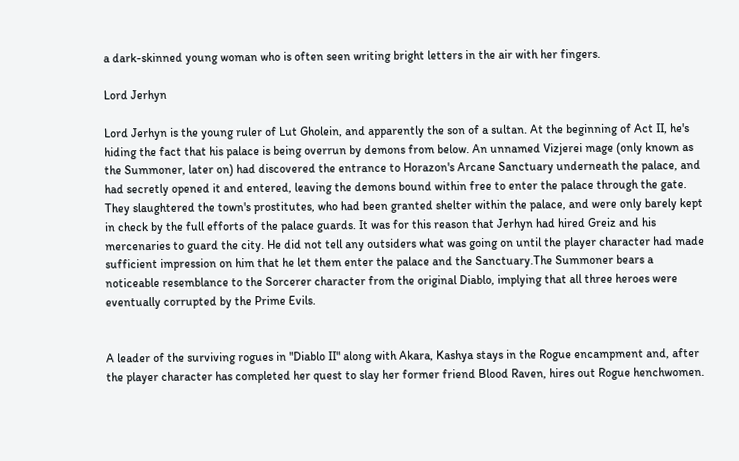a dark-skinned young woman who is often seen writing bright letters in the air with her fingers.

Lord Jerhyn

Lord Jerhyn is the young ruler of Lut Gholein, and apparently the son of a sultan. At the beginning of Act II, he's hiding the fact that his palace is being overrun by demons from below. An unnamed Vizjerei mage (only known as the Summoner, later on) had discovered the entrance to Horazon's Arcane Sanctuary underneath the palace, and had secretly opened it and entered, leaving the demons bound within free to enter the palace through the gate. They slaughtered the town's prostitutes, who had been granted shelter within the palace, and were only barely kept in check by the full efforts of the palace guards. It was for this reason that Jerhyn had hired Greiz and his mercenaries to guard the city. He did not tell any outsiders what was going on until the player character had made sufficient impression on him that he let them enter the palace and the Sanctuary.The Summoner bears a noticeable resemblance to the Sorcerer character from the original Diablo, implying that all three heroes were eventually corrupted by the Prime Evils.


A leader of the surviving rogues in "Diablo II" along with Akara, Kashya stays in the Rogue encampment and, after the player character has completed her quest to slay her former friend Blood Raven, hires out Rogue henchwomen.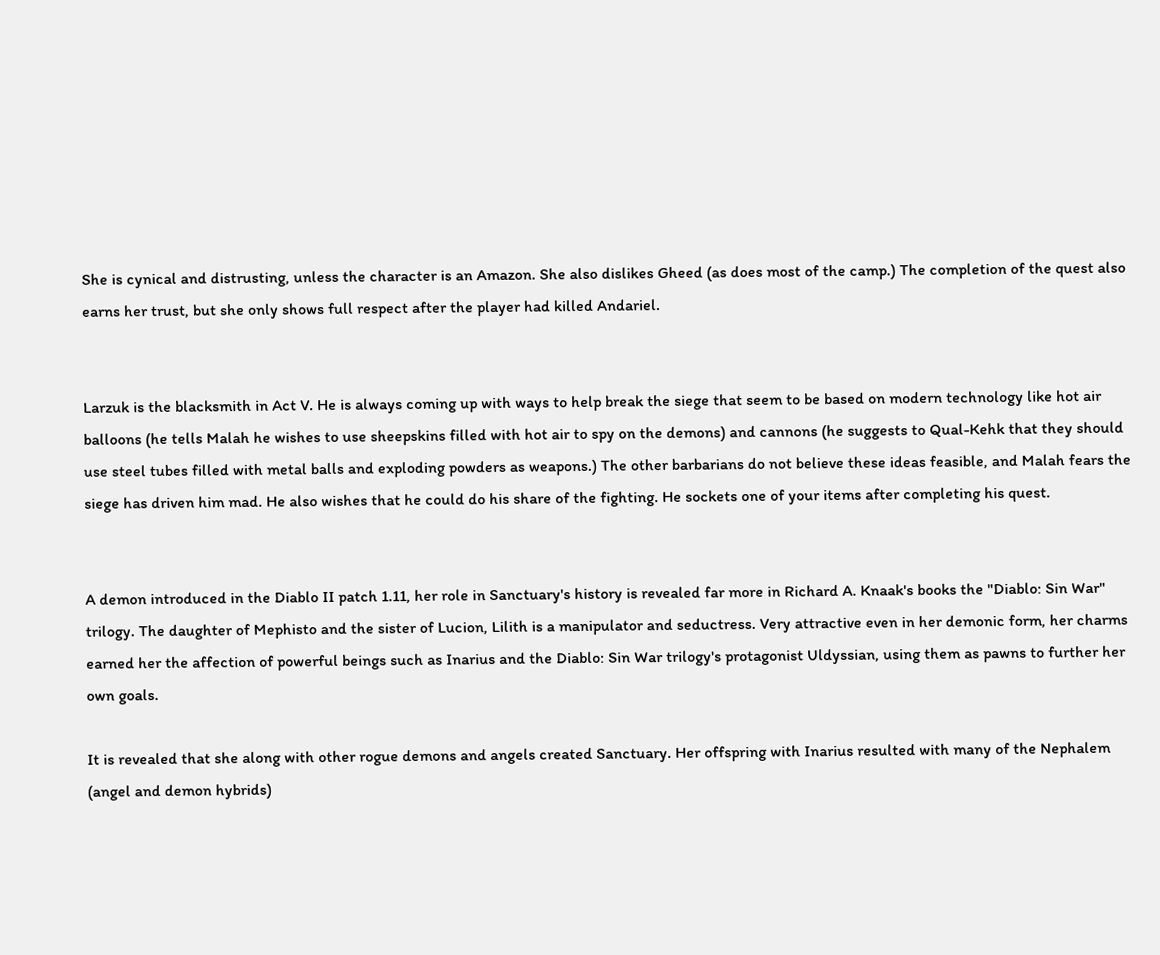She is cynical and distrusting, unless the character is an Amazon. She also dislikes Gheed (as does most of the camp.) The completion of the quest also earns her trust, but she only shows full respect after the player had killed Andariel.


Larzuk is the blacksmith in Act V. He is always coming up with ways to help break the siege that seem to be based on modern technology like hot air balloons (he tells Malah he wishes to use sheepskins filled with hot air to spy on the demons) and cannons (he suggests to Qual-Kehk that they should use steel tubes filled with metal balls and exploding powders as weapons.) The other barbarians do not believe these ideas feasible, and Malah fears the siege has driven him mad. He also wishes that he could do his share of the fighting. He sockets one of your items after completing his quest.


A demon introduced in the Diablo II patch 1.11, her role in Sanctuary's history is revealed far more in Richard A. Knaak's books the "Diablo: Sin War" trilogy. The daughter of Mephisto and the sister of Lucion, Lilith is a manipulator and seductress. Very attractive even in her demonic form, her charms earned her the affection of powerful beings such as Inarius and the Diablo: Sin War trilogy's protagonist Uldyssian, using them as pawns to further her own goals.

It is revealed that she along with other rogue demons and angels created Sanctuary. Her offspring with Inarius resulted with many of the Nephalem (angel and demon hybrids)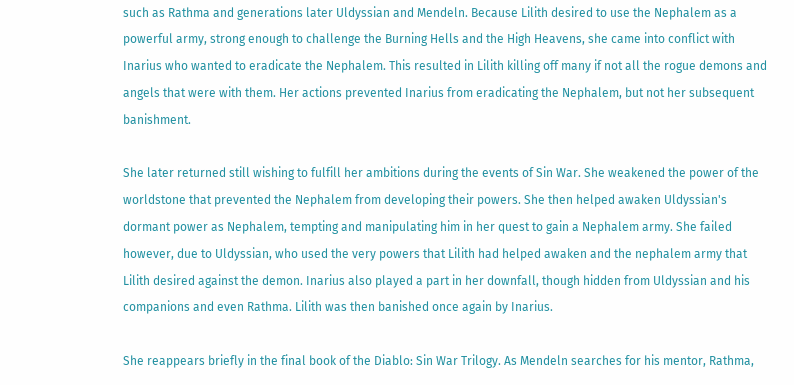such as Rathma and generations later Uldyssian and Mendeln. Because Lilith desired to use the Nephalem as a powerful army, strong enough to challenge the Burning Hells and the High Heavens, she came into conflict with Inarius who wanted to eradicate the Nephalem. This resulted in Lilith killing off many if not all the rogue demons and angels that were with them. Her actions prevented Inarius from eradicating the Nephalem, but not her subsequent banishment.

She later returned still wishing to fulfill her ambitions during the events of Sin War. She weakened the power of the worldstone that prevented the Nephalem from developing their powers. She then helped awaken Uldyssian's dormant power as Nephalem, tempting and manipulating him in her quest to gain a Nephalem army. She failed however, due to Uldyssian, who used the very powers that Lilith had helped awaken and the nephalem army that Lilith desired against the demon. Inarius also played a part in her downfall, though hidden from Uldyssian and his companions and even Rathma. Lilith was then banished once again by Inarius.

She reappears briefly in the final book of the Diablo: Sin War Trilogy. As Mendeln searches for his mentor, Rathma,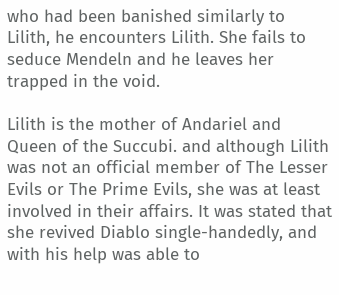who had been banished similarly to Lilith, he encounters Lilith. She fails to seduce Mendeln and he leaves her trapped in the void.

Lilith is the mother of Andariel and Queen of the Succubi. and although Lilith was not an official member of The Lesser Evils or The Prime Evils, she was at least involved in their affairs. It was stated that she revived Diablo single-handedly, and with his help was able to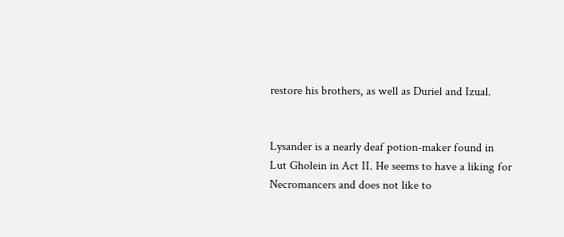restore his brothers, as well as Duriel and Izual.


Lysander is a nearly deaf potion-maker found in Lut Gholein in Act II. He seems to have a liking for Necromancers and does not like to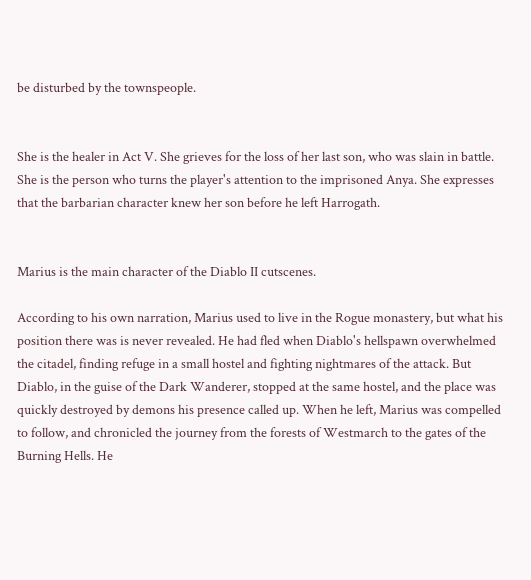be disturbed by the townspeople.


She is the healer in Act V. She grieves for the loss of her last son, who was slain in battle. She is the person who turns the player's attention to the imprisoned Anya. She expresses that the barbarian character knew her son before he left Harrogath.


Marius is the main character of the Diablo II cutscenes.

According to his own narration, Marius used to live in the Rogue monastery, but what his position there was is never revealed. He had fled when Diablo's hellspawn overwhelmed the citadel, finding refuge in a small hostel and fighting nightmares of the attack. But Diablo, in the guise of the Dark Wanderer, stopped at the same hostel, and the place was quickly destroyed by demons his presence called up. When he left, Marius was compelled to follow, and chronicled the journey from the forests of Westmarch to the gates of the Burning Hells. He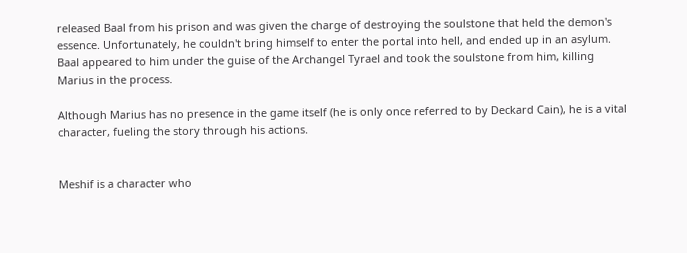released Baal from his prison and was given the charge of destroying the soulstone that held the demon's essence. Unfortunately, he couldn't bring himself to enter the portal into hell, and ended up in an asylum. Baal appeared to him under the guise of the Archangel Tyrael and took the soulstone from him, killing Marius in the process.

Although Marius has no presence in the game itself (he is only once referred to by Deckard Cain), he is a vital character, fueling the story through his actions.


Meshif is a character who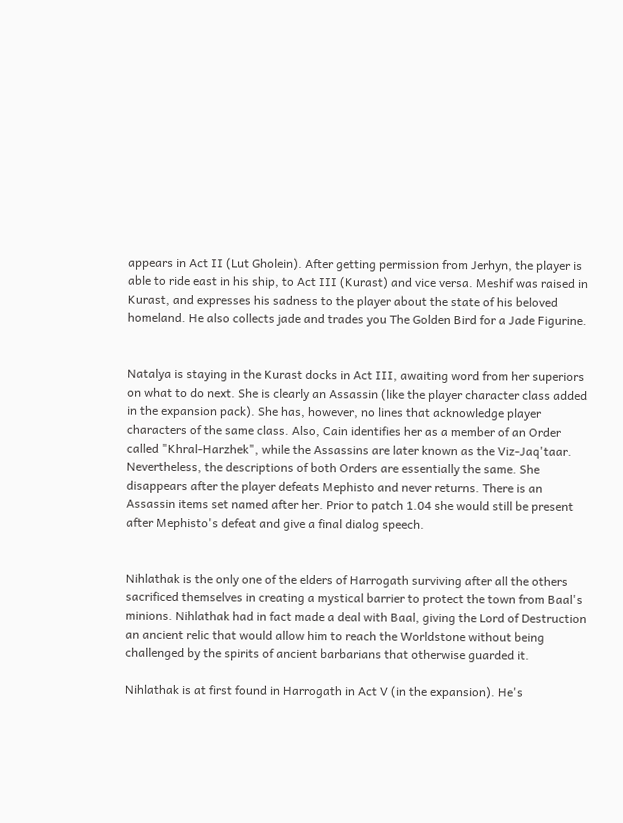appears in Act II (Lut Gholein). After getting permission from Jerhyn, the player is able to ride east in his ship, to Act III (Kurast) and vice versa. Meshif was raised in Kurast, and expresses his sadness to the player about the state of his beloved homeland. He also collects jade and trades you The Golden Bird for a Jade Figurine.


Natalya is staying in the Kurast docks in Act III, awaiting word from her superiors on what to do next. She is clearly an Assassin (like the player character class added in the expansion pack). She has, however, no lines that acknowledge player characters of the same class. Also, Cain identifies her as a member of an Order called "Khral-Harzhek", while the Assassins are later known as the Viz-Jaq'taar. Nevertheless, the descriptions of both Orders are essentially the same. She disappears after the player defeats Mephisto and never returns. There is an Assassin items set named after her. Prior to patch 1.04 she would still be present after Mephisto's defeat and give a final dialog speech.


Nihlathak is the only one of the elders of Harrogath surviving after all the others sacrificed themselves in creating a mystical barrier to protect the town from Baal's minions. Nihlathak had in fact made a deal with Baal, giving the Lord of Destruction an ancient relic that would allow him to reach the Worldstone without being challenged by the spirits of ancient barbarians that otherwise guarded it.

Nihlathak is at first found in Harrogath in Act V (in the expansion). He's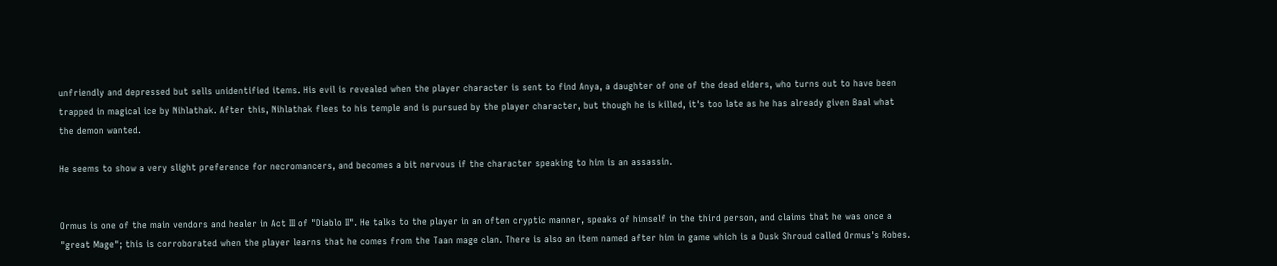unfriendly and depressed but sells unidentified items. His evil is revealed when the player character is sent to find Anya, a daughter of one of the dead elders, who turns out to have been trapped in magical ice by Nihlathak. After this, Nihlathak flees to his temple and is pursued by the player character, but though he is killed, it's too late as he has already given Baal what the demon wanted.

He seems to show a very slight preference for necromancers, and becomes a bit nervous if the character speaking to him is an assassin.


Ormus is one of the main vendors and healer in Act III of "Diablo II". He talks to the player in an often cryptic manner, speaks of himself in the third person, and claims that he was once a "great Mage"; this is corroborated when the player learns that he comes from the Taan mage clan. There is also an item named after him in game which is a Dusk Shroud called Ormus's Robes.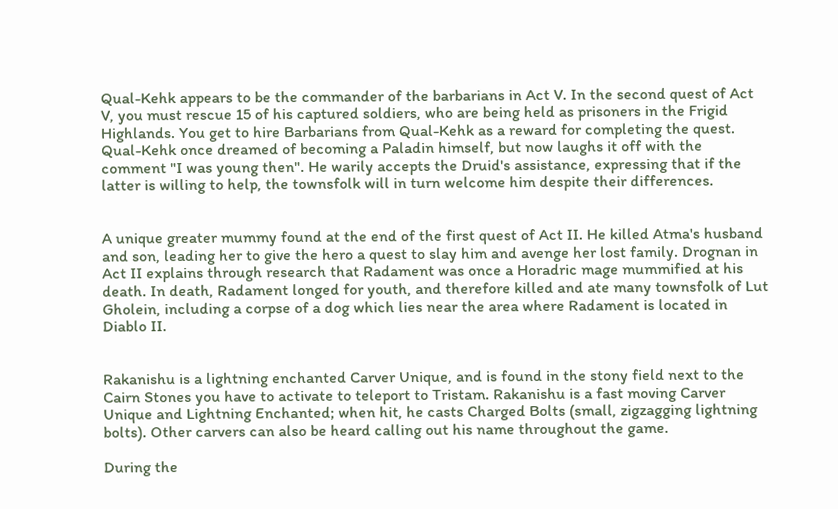Qual-Kehk appears to be the commander of the barbarians in Act V. In the second quest of Act V, you must rescue 15 of his captured soldiers, who are being held as prisoners in the Frigid Highlands. You get to hire Barbarians from Qual-Kehk as a reward for completing the quest. Qual-Kehk once dreamed of becoming a Paladin himself, but now laughs it off with the comment "I was young then". He warily accepts the Druid's assistance, expressing that if the latter is willing to help, the townsfolk will in turn welcome him despite their differences.


A unique greater mummy found at the end of the first quest of Act II. He killed Atma's husband and son, leading her to give the hero a quest to slay him and avenge her lost family. Drognan in Act II explains through research that Radament was once a Horadric mage mummified at his death. In death, Radament longed for youth, and therefore killed and ate many townsfolk of Lut Gholein, including a corpse of a dog which lies near the area where Radament is located in Diablo II.


Rakanishu is a lightning enchanted Carver Unique, and is found in the stony field next to the Cairn Stones you have to activate to teleport to Tristam. Rakanishu is a fast moving Carver Unique and Lightning Enchanted; when hit, he casts Charged Bolts (small, zigzagging lightning bolts). Other carvers can also be heard calling out his name throughout the game.

During the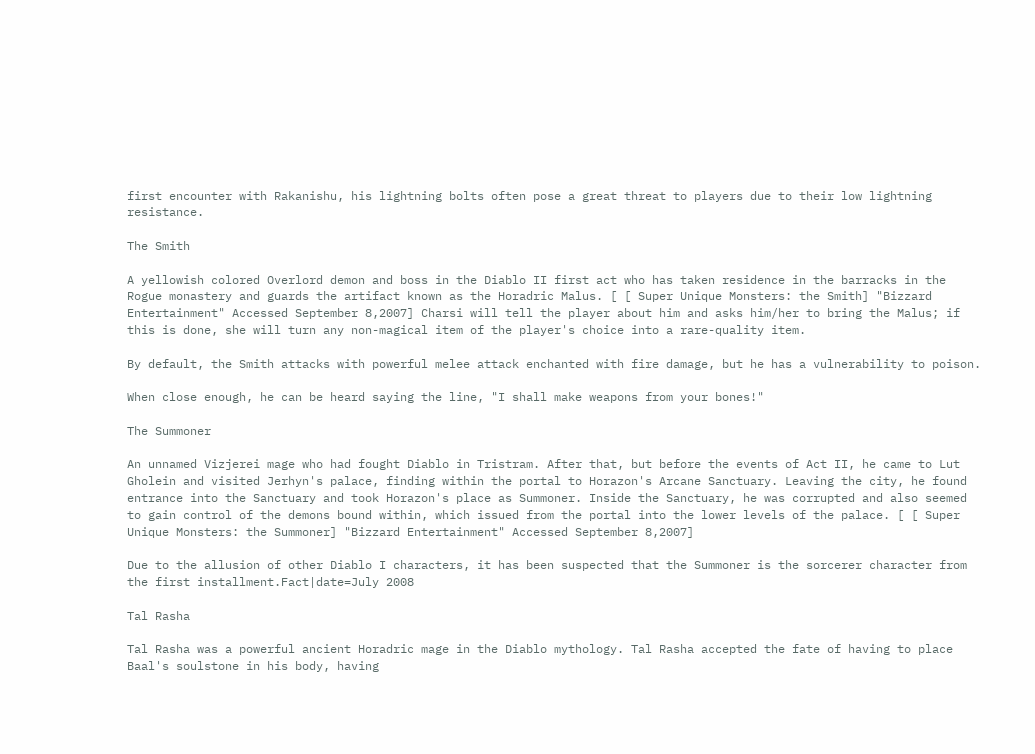first encounter with Rakanishu, his lightning bolts often pose a great threat to players due to their low lightning resistance.

The Smith

A yellowish colored Overlord demon and boss in the Diablo II first act who has taken residence in the barracks in the Rogue monastery and guards the artifact known as the Horadric Malus. [ [ Super Unique Monsters: the Smith] "Bizzard Entertainment" Accessed September 8,2007] Charsi will tell the player about him and asks him/her to bring the Malus; if this is done, she will turn any non-magical item of the player's choice into a rare-quality item.

By default, the Smith attacks with powerful melee attack enchanted with fire damage, but he has a vulnerability to poison.

When close enough, he can be heard saying the line, "I shall make weapons from your bones!"

The Summoner

An unnamed Vizjerei mage who had fought Diablo in Tristram. After that, but before the events of Act II, he came to Lut Gholein and visited Jerhyn's palace, finding within the portal to Horazon's Arcane Sanctuary. Leaving the city, he found entrance into the Sanctuary and took Horazon's place as Summoner. Inside the Sanctuary, he was corrupted and also seemed to gain control of the demons bound within, which issued from the portal into the lower levels of the palace. [ [ Super Unique Monsters: the Summoner] "Bizzard Entertainment" Accessed September 8,2007]

Due to the allusion of other Diablo I characters, it has been suspected that the Summoner is the sorcerer character from the first installment.Fact|date=July 2008

Tal Rasha

Tal Rasha was a powerful ancient Horadric mage in the Diablo mythology. Tal Rasha accepted the fate of having to place Baal's soulstone in his body, having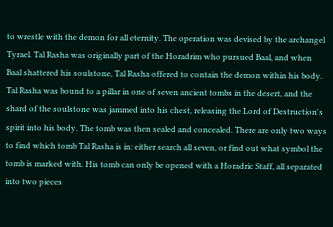to wrestle with the demon for all eternity. The operation was devised by the archangel Tyrael. Tal Rasha was originally part of the Horadrim who pursued Baal, and when Baal shattered his soulstone, Tal Rasha offered to contain the demon within his body. Tal Rasha was bound to a pillar in one of seven ancient tombs in the desert, and the shard of the soulstone was jammed into his chest, releasing the Lord of Destruction's spirit into his body. The tomb was then sealed and concealed. There are only two ways to find which tomb Tal Rasha is in: either search all seven, or find out what symbol the tomb is marked with. His tomb can only be opened with a Horadric Staff, all separated into two pieces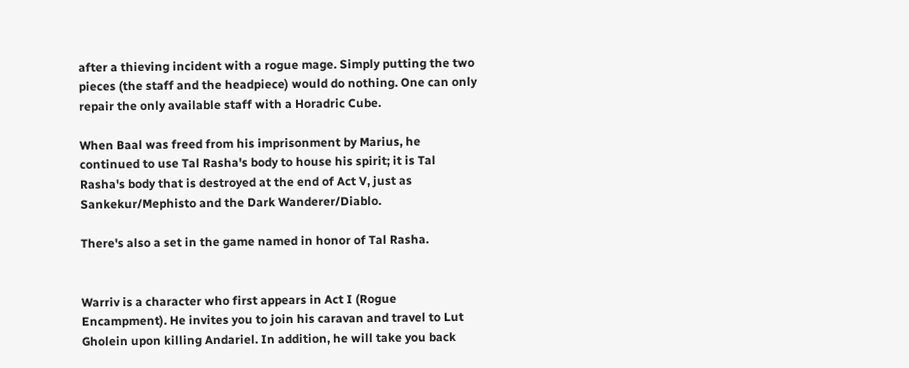after a thieving incident with a rogue mage. Simply putting the two pieces (the staff and the headpiece) would do nothing. One can only repair the only available staff with a Horadric Cube.

When Baal was freed from his imprisonment by Marius, he continued to use Tal Rasha's body to house his spirit; it is Tal Rasha's body that is destroyed at the end of Act V, just as Sankekur/Mephisto and the Dark Wanderer/Diablo.

There's also a set in the game named in honor of Tal Rasha.


Warriv is a character who first appears in Act I (Rogue Encampment). He invites you to join his caravan and travel to Lut Gholein upon killing Andariel. In addition, he will take you back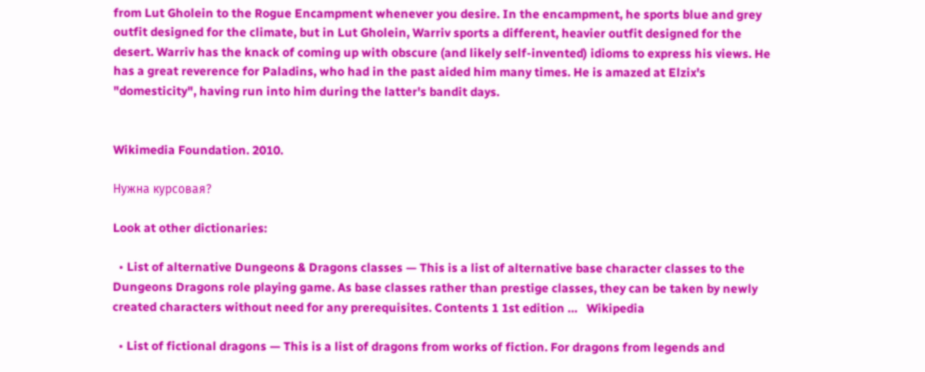from Lut Gholein to the Rogue Encampment whenever you desire. In the encampment, he sports blue and grey outfit designed for the climate, but in Lut Gholein, Warriv sports a different, heavier outfit designed for the desert. Warriv has the knack of coming up with obscure (and likely self-invented) idioms to express his views. He has a great reverence for Paladins, who had in the past aided him many times. He is amazed at Elzix's "domesticity", having run into him during the latter's bandit days.


Wikimedia Foundation. 2010.

Нужна курсовая?

Look at other dictionaries:

  • List of alternative Dungeons & Dragons classes — This is a list of alternative base character classes to the Dungeons Dragons role playing game. As base classes rather than prestige classes, they can be taken by newly created characters without need for any prerequisites. Contents 1 1st edition …   Wikipedia

  • List of fictional dragons — This is a list of dragons from works of fiction. For dragons from legends and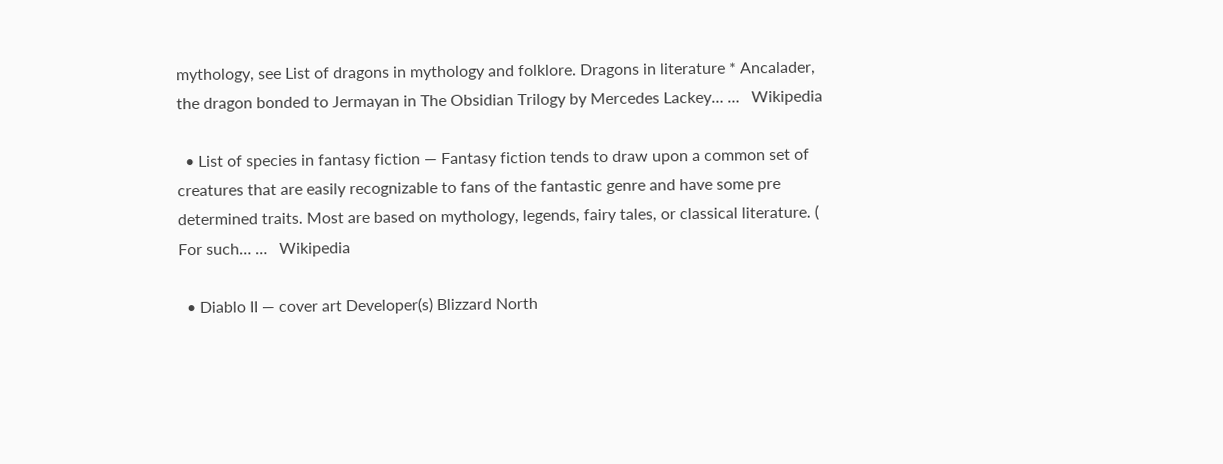mythology, see List of dragons in mythology and folklore. Dragons in literature * Ancalader, the dragon bonded to Jermayan in The Obsidian Trilogy by Mercedes Lackey… …   Wikipedia

  • List of species in fantasy fiction — Fantasy fiction tends to draw upon a common set of creatures that are easily recognizable to fans of the fantastic genre and have some pre determined traits. Most are based on mythology, legends, fairy tales, or classical literature. ( For such… …   Wikipedia

  • Diablo II — cover art Developer(s) Blizzard North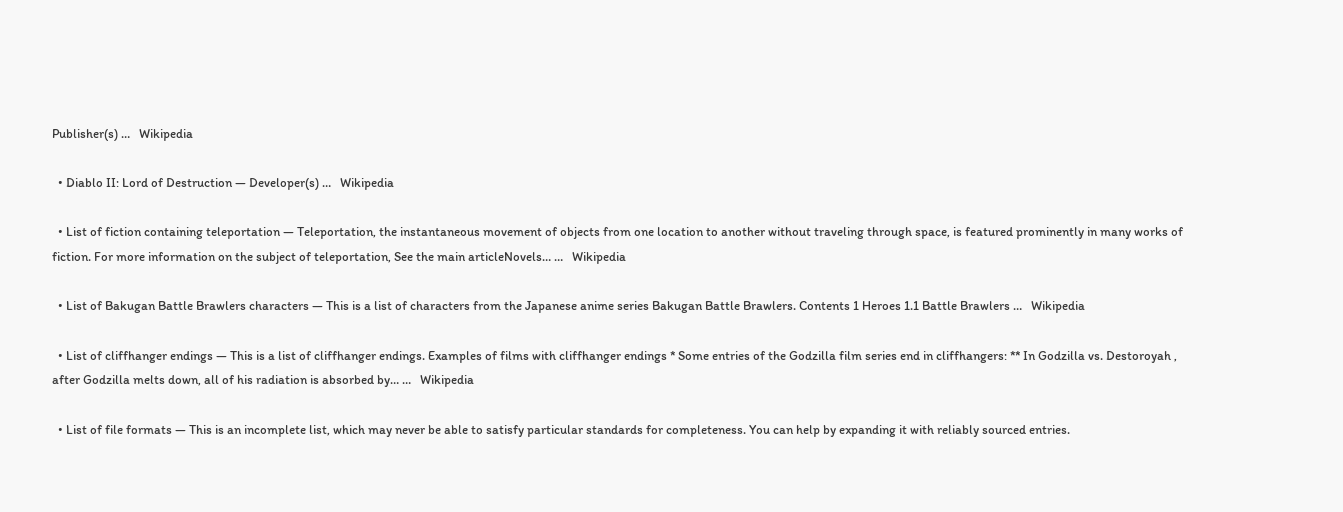Publisher(s) …   Wikipedia

  • Diablo II: Lord of Destruction — Developer(s) …   Wikipedia

  • List of fiction containing teleportation — Teleportation, the instantaneous movement of objects from one location to another without traveling through space, is featured prominently in many works of fiction. For more information on the subject of teleportation, See the main articleNovels… …   Wikipedia

  • List of Bakugan Battle Brawlers characters — This is a list of characters from the Japanese anime series Bakugan Battle Brawlers. Contents 1 Heroes 1.1 Battle Brawlers …   Wikipedia

  • List of cliffhanger endings — This is a list of cliffhanger endings. Examples of films with cliffhanger endings * Some entries of the Godzilla film series end in cliffhangers: ** In Godzilla vs. Destoroyah , after Godzilla melts down, all of his radiation is absorbed by… …   Wikipedia

  • List of file formats — This is an incomplete list, which may never be able to satisfy particular standards for completeness. You can help by expanding it with reliably sourced entries.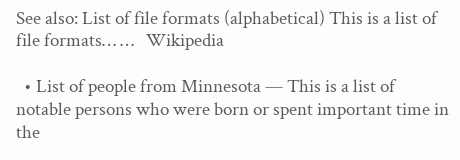See also: List of file formats (alphabetical) This is a list of file formats… …   Wikipedia

  • List of people from Minnesota — This is a list of notable persons who were born or spent important time in the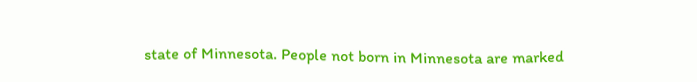state of Minnesota. People not born in Minnesota are marked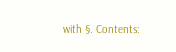with §. Contents: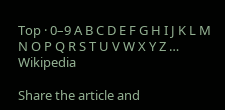Top · 0–9 A B C D E F G H I J K L M N O P Q R S T U V W X Y Z …   Wikipedia

Share the article and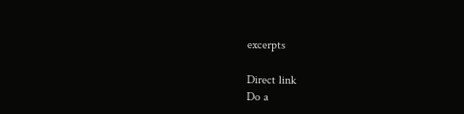excerpts

Direct link
Do a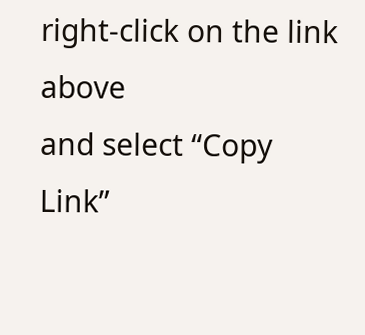right-click on the link above
and select “Copy Link”